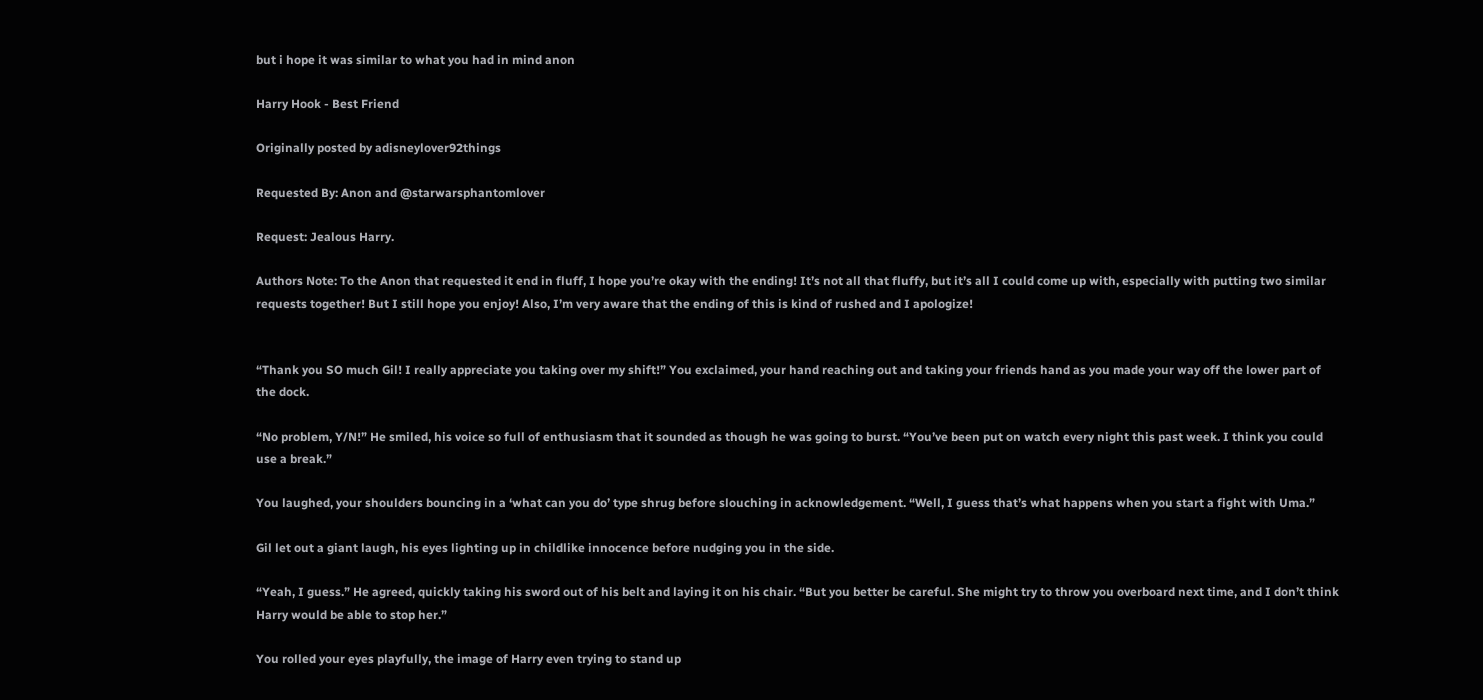but i hope it was similar to what you had in mind anon

Harry Hook - Best Friend

Originally posted by adisneylover92things

Requested By: Anon and @starwarsphantomlover

Request: Jealous Harry.

Authors Note: To the Anon that requested it end in fluff, I hope you’re okay with the ending! It’s not all that fluffy, but it’s all I could come up with, especially with putting two similar requests together! But I still hope you enjoy! Also, I’m very aware that the ending of this is kind of rushed and I apologize!


“Thank you SO much Gil! I really appreciate you taking over my shift!” You exclaimed, your hand reaching out and taking your friends hand as you made your way off the lower part of the dock.

“No problem, Y/N!” He smiled, his voice so full of enthusiasm that it sounded as though he was going to burst. “You’ve been put on watch every night this past week. I think you could use a break.”

You laughed, your shoulders bouncing in a ‘what can you do’ type shrug before slouching in acknowledgement. “Well, I guess that’s what happens when you start a fight with Uma.”

Gil let out a giant laugh, his eyes lighting up in childlike innocence before nudging you in the side.

“Yeah, I guess.” He agreed, quickly taking his sword out of his belt and laying it on his chair. “But you better be careful. She might try to throw you overboard next time, and I don’t think Harry would be able to stop her.”

You rolled your eyes playfully, the image of Harry even trying to stand up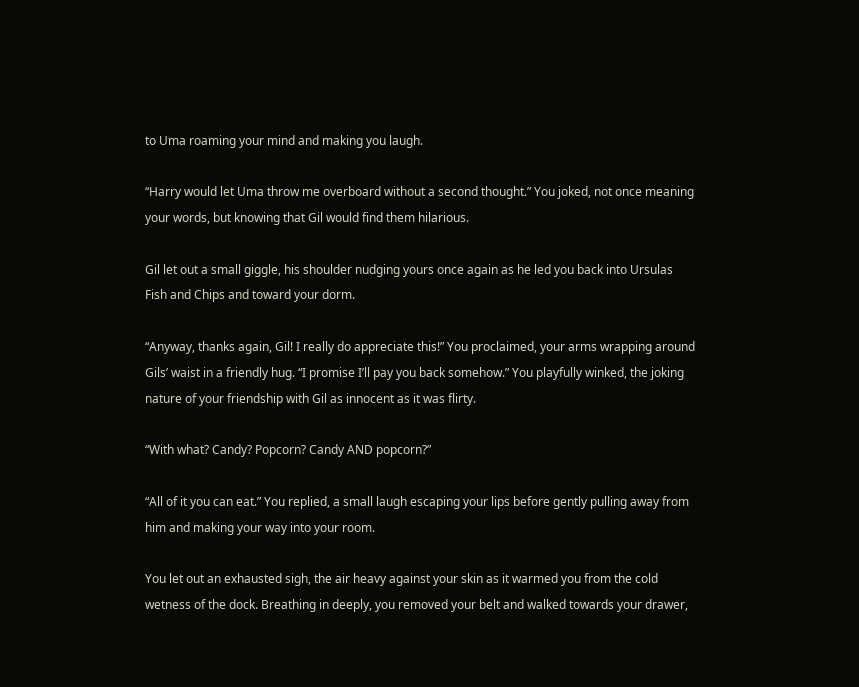to Uma roaming your mind and making you laugh.

“Harry would let Uma throw me overboard without a second thought.” You joked, not once meaning your words, but knowing that Gil would find them hilarious.

Gil let out a small giggle, his shoulder nudging yours once again as he led you back into Ursulas Fish and Chips and toward your dorm.

“Anyway, thanks again, Gil! I really do appreciate this!” You proclaimed, your arms wrapping around Gils’ waist in a friendly hug. “I promise I’ll pay you back somehow.” You playfully winked, the joking nature of your friendship with Gil as innocent as it was flirty.

“With what? Candy? Popcorn? Candy AND popcorn?”

“All of it you can eat.” You replied, a small laugh escaping your lips before gently pulling away from him and making your way into your room.

You let out an exhausted sigh, the air heavy against your skin as it warmed you from the cold wetness of the dock. Breathing in deeply, you removed your belt and walked towards your drawer,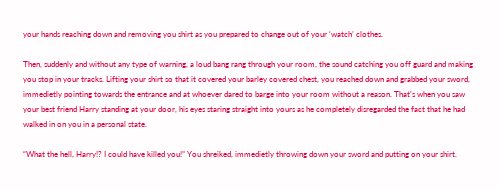your hands reaching down and removing you shirt as you prepared to change out of your ‘watch’ clothes.

Then, suddenly and without any type of warning, a loud bang rang through your room, the sound catching you off guard and making you stop in your tracks. Lifting your shirt so that it covered your barley covered chest, you reached down and grabbed your sword, immedietly pointing towards the entrance and at whoever dared to barge into your room without a reason. That’s when you saw your best friend Harry standing at your door, his eyes staring straight into yours as he completely disregarded the fact that he had walked in on you in a personal state.

“What the hell, Harry!? I could have killed you!” You shreiked, immedietly throwing down your sword and putting on your shirt.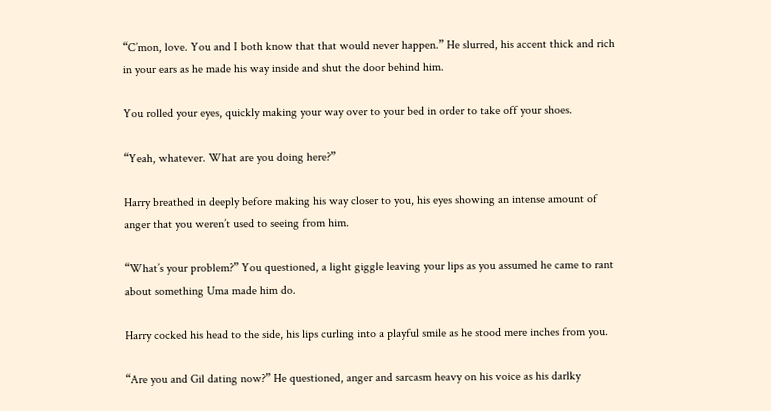“C’mon, love. You and I both know that that would never happen.” He slurred, his accent thick and rich in your ears as he made his way inside and shut the door behind him.

You rolled your eyes, quickly making your way over to your bed in order to take off your shoes.

“Yeah, whatever. What are you doing here?”

Harry breathed in deeply before making his way closer to you, his eyes showing an intense amount of anger that you weren’t used to seeing from him.

“What’s your problem?” You questioned, a light giggle leaving your lips as you assumed he came to rant about something Uma made him do.

Harry cocked his head to the side, his lips curling into a playful smile as he stood mere inches from you.

“Are you and Gil dating now?” He questioned, anger and sarcasm heavy on his voice as his darlky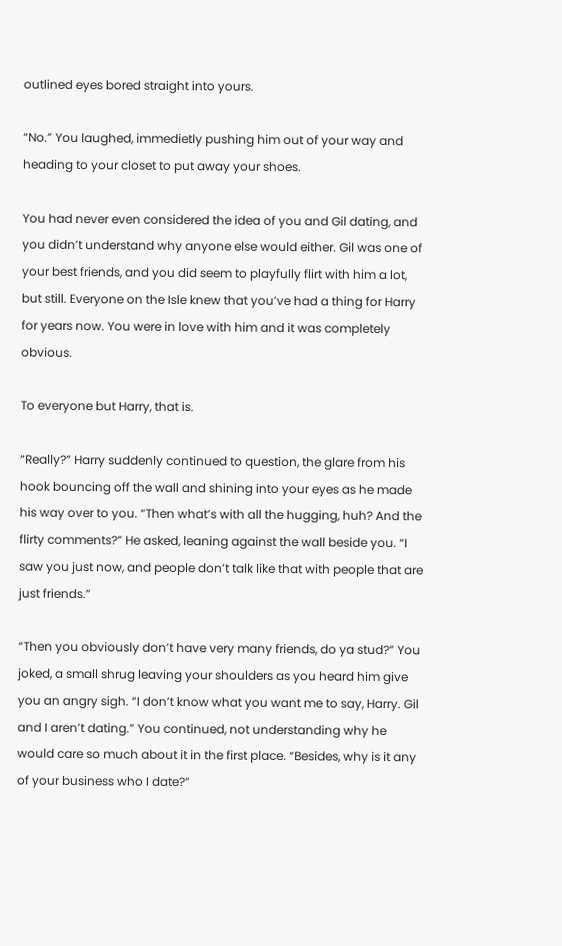outlined eyes bored straight into yours.

“No.” You laughed, immedietly pushing him out of your way and heading to your closet to put away your shoes.

You had never even considered the idea of you and Gil dating, and you didn’t understand why anyone else would either. Gil was one of your best friends, and you did seem to playfully flirt with him a lot, but still. Everyone on the Isle knew that you’ve had a thing for Harry for years now. You were in love with him and it was completely obvious.

To everyone but Harry, that is.

“Really?” Harry suddenly continued to question, the glare from his hook bouncing off the wall and shining into your eyes as he made his way over to you. “Then what’s with all the hugging, huh? And the flirty comments?” He asked, leaning against the wall beside you. “I saw you just now, and people don’t talk like that with people that are just friends.”

“Then you obviously don’t have very many friends, do ya stud?” You joked, a small shrug leaving your shoulders as you heard him give you an angry sigh. “I don’t know what you want me to say, Harry. Gil and I aren’t dating.” You continued, not understanding why he would care so much about it in the first place. “Besides, why is it any of your business who I date?”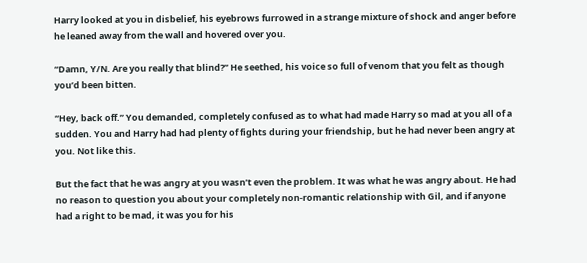Harry looked at you in disbelief, his eyebrows furrowed in a strange mixture of shock and anger before he leaned away from the wall and hovered over you.

“Damn, Y/N. Are you really that blind?” He seethed, his voice so full of venom that you felt as though you’d been bitten.

“Hey, back off.” You demanded, completely confused as to what had made Harry so mad at you all of a sudden. You and Harry had had plenty of fights during your friendship, but he had never been angry at you. Not like this.

But the fact that he was angry at you wasn’t even the problem. It was what he was angry about. He had no reason to question you about your completely non-romantic relationship with Gil, and if anyone had a right to be mad, it was you for his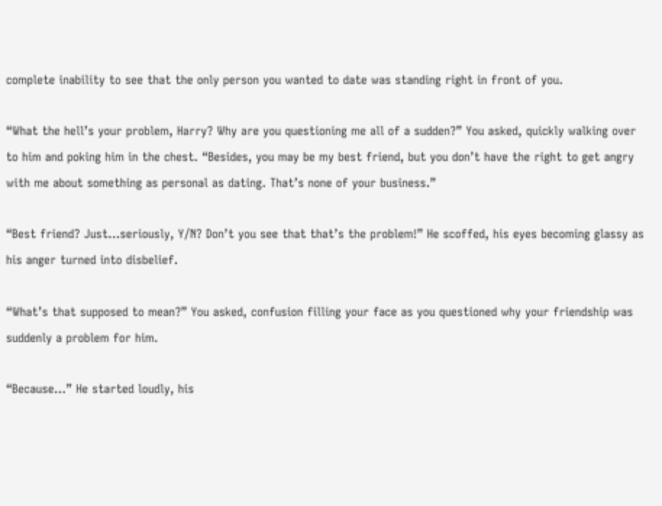complete inability to see that the only person you wanted to date was standing right in front of you.

“What the hell’s your problem, Harry? Why are you questioning me all of a sudden?” You asked, quickly walking over to him and poking him in the chest. “Besides, you may be my best friend, but you don’t have the right to get angry with me about something as personal as dating. That’s none of your business.”

“Best friend? Just…seriously, Y/N? Don’t you see that that’s the problem!” He scoffed, his eyes becoming glassy as his anger turned into disbelief.

“What’s that supposed to mean?” You asked, confusion filling your face as you questioned why your friendship was suddenly a problem for him.

“Because…” He started loudly, his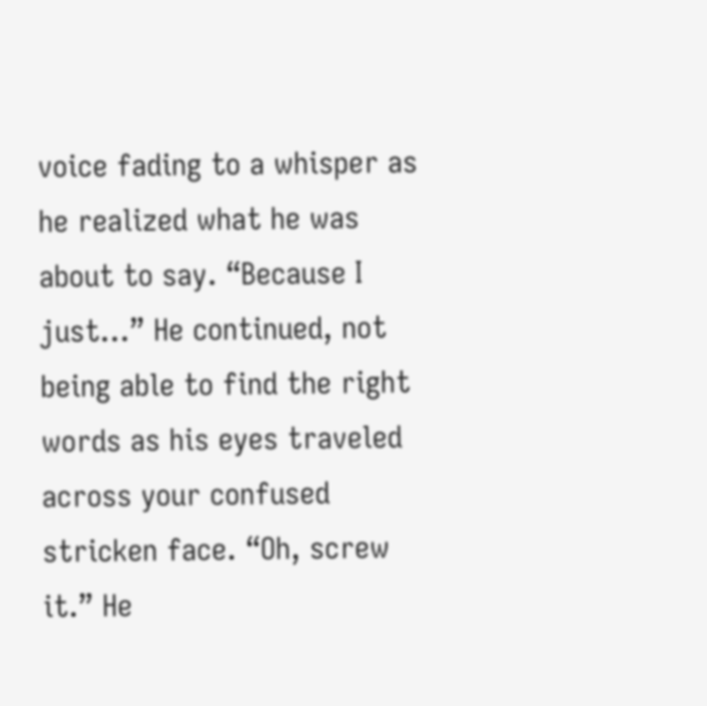voice fading to a whisper as he realized what he was about to say. “Because I just…” He continued, not being able to find the right words as his eyes traveled across your confused stricken face. “Oh, screw it.” He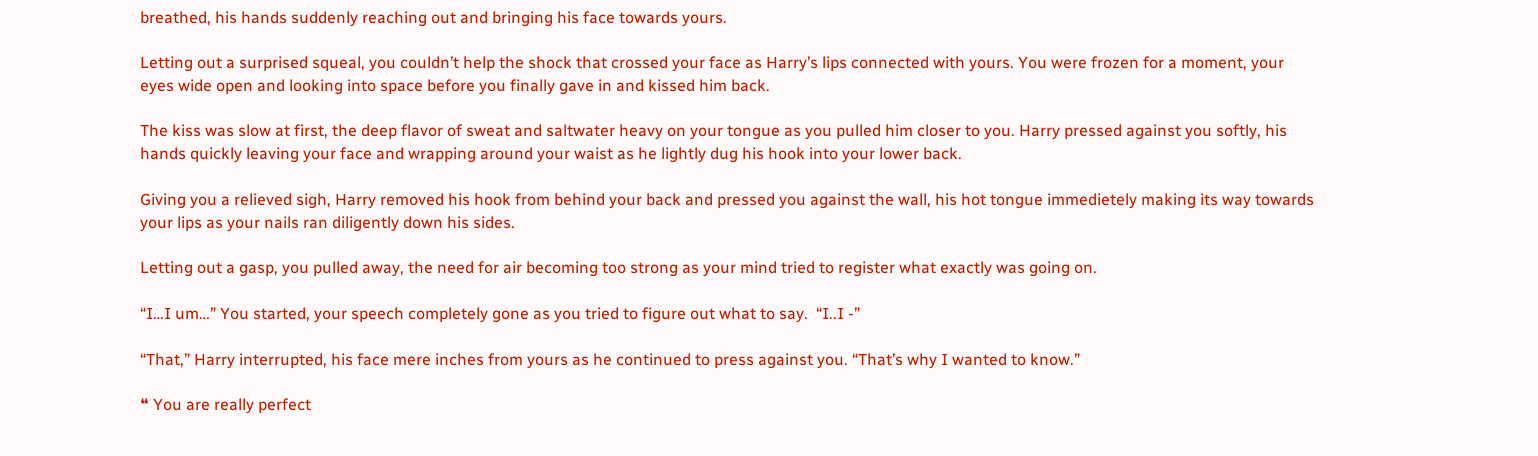breathed, his hands suddenly reaching out and bringing his face towards yours.

Letting out a surprised squeal, you couldn’t help the shock that crossed your face as Harry’s lips connected with yours. You were frozen for a moment, your eyes wide open and looking into space before you finally gave in and kissed him back.

The kiss was slow at first, the deep flavor of sweat and saltwater heavy on your tongue as you pulled him closer to you. Harry pressed against you softly, his hands quickly leaving your face and wrapping around your waist as he lightly dug his hook into your lower back.

Giving you a relieved sigh, Harry removed his hook from behind your back and pressed you against the wall, his hot tongue immedietely making its way towards your lips as your nails ran diligently down his sides.

Letting out a gasp, you pulled away, the need for air becoming too strong as your mind tried to register what exactly was going on.

“I…I um…” You started, your speech completely gone as you tried to figure out what to say.  “I..I -”

“That,” Harry interrupted, his face mere inches from yours as he continued to press against you. “That’s why I wanted to know.”

❝ You are really perfect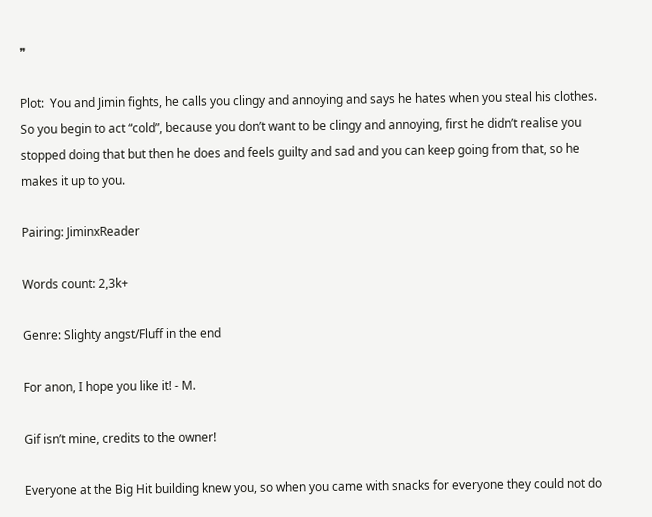❞

Plot:  You and Jimin fights, he calls you clingy and annoying and says he hates when you steal his clothes. So you begin to act “cold”, because you don’t want to be clingy and annoying, first he didn’t realise you stopped doing that but then he does and feels guilty and sad and you can keep going from that, so he makes it up to you.

Pairing: JiminxReader

Words count: 2,3k+

Genre: Slighty angst/Fluff in the end

For anon, I hope you like it! - M.

Gif isn’t mine, credits to the owner!

Everyone at the Big Hit building knew you, so when you came with snacks for everyone they could not do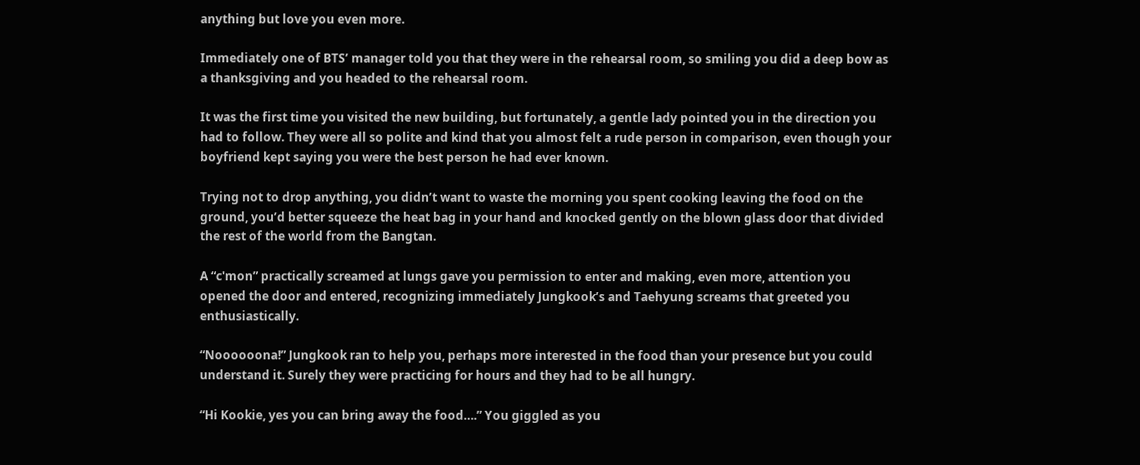anything but love you even more.

Immediately one of BTS’ manager told you that they were in the rehearsal room, so smiling you did a deep bow as a thanksgiving and you headed to the rehearsal room.

It was the first time you visited the new building, but fortunately, a gentle lady pointed you in the direction you had to follow. They were all so polite and kind that you almost felt a rude person in comparison, even though your boyfriend kept saying you were the best person he had ever known.

Trying not to drop anything, you didn’t want to waste the morning you spent cooking leaving the food on the ground, you’d better squeeze the heat bag in your hand and knocked gently on the blown glass door that divided the rest of the world from the Bangtan.

A “c'mon” practically screamed at lungs gave you permission to enter and making, even more, attention you opened the door and entered, recognizing immediately Jungkook’s and Taehyung screams that greeted you enthusiastically.

“Noooooona!” Jungkook ran to help you, perhaps more interested in the food than your presence but you could understand it. Surely they were practicing for hours and they had to be all hungry.

“Hi Kookie, yes you can bring away the food….” You giggled as you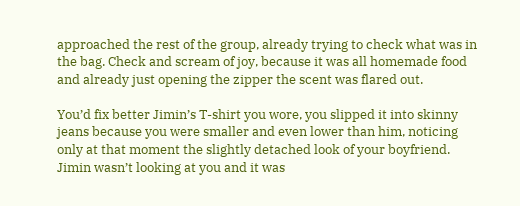approached the rest of the group, already trying to check what was in the bag. Check and scream of joy, because it was all homemade food and already just opening the zipper the scent was flared out.

You’d fix better Jimin’s T-shirt you wore, you slipped it into skinny jeans because you were smaller and even lower than him, noticing only at that moment the slightly detached look of your boyfriend. Jimin wasn’t looking at you and it was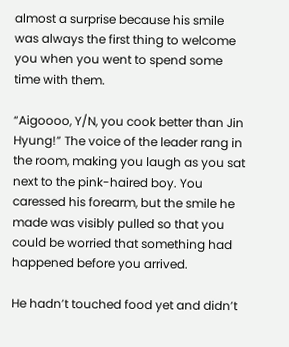almost a surprise because his smile was always the first thing to welcome you when you went to spend some time with them.

“Aigoooo, Y/N, you cook better than Jin Hyung!” The voice of the leader rang in the room, making you laugh as you sat next to the pink-haired boy. You caressed his forearm, but the smile he made was visibly pulled so that you could be worried that something had happened before you arrived.

He hadn’t touched food yet and didn’t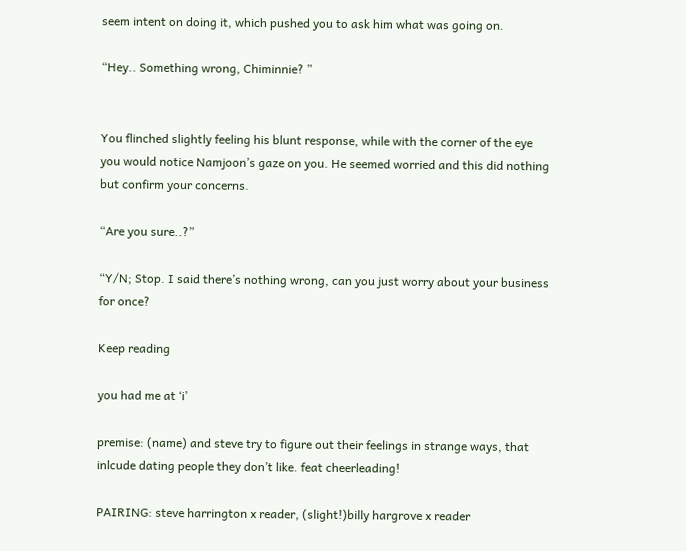seem intent on doing it, which pushed you to ask him what was going on.

“Hey.. Something wrong, Chiminnie? ”


You flinched slightly feeling his blunt response, while with the corner of the eye you would notice Namjoon’s gaze on you. He seemed worried and this did nothing but confirm your concerns.

“Are you sure..?”

“Y/N; Stop. I said there’s nothing wrong, can you just worry about your business for once?

Keep reading

you had me at ‘i’

premise: (name) and steve try to figure out their feelings in strange ways, that inlcude dating people they don’t like. feat cheerleading!

PAIRING: steve harrington x reader, (slight!)billy hargrove x reader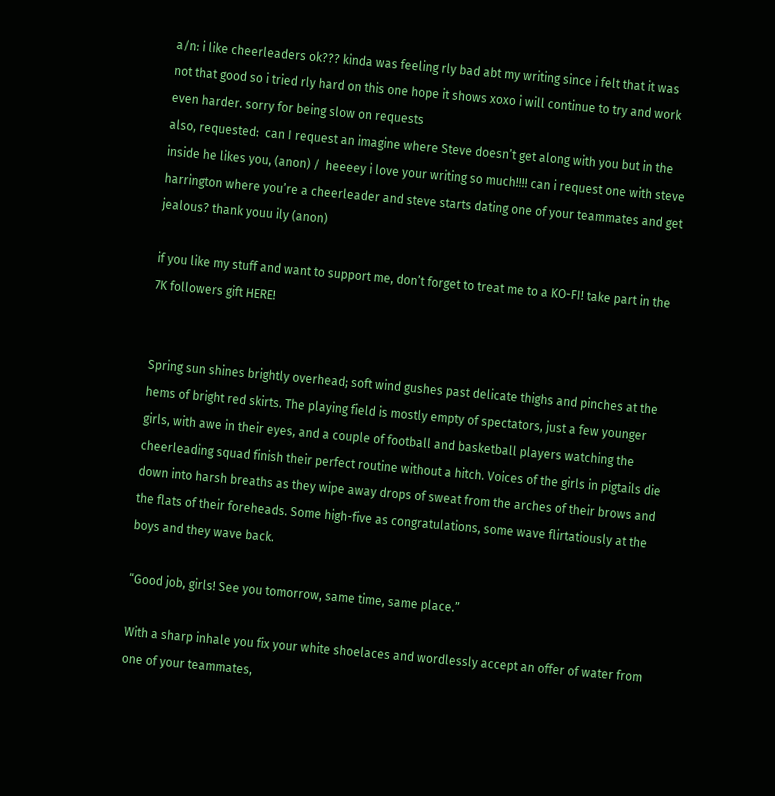a/n: i like cheerleaders ok??? kinda was feeling rly bad abt my writing since i felt that it was not that good so i tried rly hard on this one hope it shows xoxo i will continue to try and work even harder. sorry for being slow on requests
also, requested:  can I request an imagine where Steve doesn’t get along with you but in the inside he likes you, (anon) /  heeeey i love your writing so much!!!! can i request one with steve harrington where you’re a cheerleader and steve starts dating one of your teammates and get jealous? thank youu ily (anon)

if you like my stuff and want to support me, don’t forget to treat me to a KO-FI! take part in the 7K followers gift HERE!


Spring sun shines brightly overhead; soft wind gushes past delicate thighs and pinches at the hems of bright red skirts. The playing field is mostly empty of spectators, just a few younger girls, with awe in their eyes, and a couple of football and basketball players watching the cheerleading squad finish their perfect routine without a hitch. Voices of the girls in pigtails die down into harsh breaths as they wipe away drops of sweat from the arches of their brows and the flats of their foreheads. Some high-five as congratulations, some wave flirtatiously at the boys and they wave back.

“Good job, girls! See you tomorrow, same time, same place.”

With a sharp inhale you fix your white shoelaces and wordlessly accept an offer of water from one of your teammates,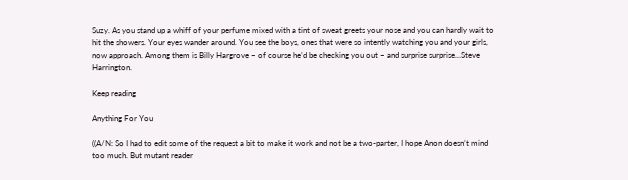Suzy. As you stand up a whiff of your perfume mixed with a tint of sweat greets your nose and you can hardly wait to hit the showers. Your eyes wander around. You see the boys, ones that were so intently watching you and your girls, now approach. Among them is Billy Hargrove – of course he’d be checking you out – and surprise surprise…Steve Harrington.

Keep reading

Anything For You

((A/N: So I had to edit some of the request a bit to make it work and not be a two-parter, I hope Anon doesn’t mind too much. But mutant reader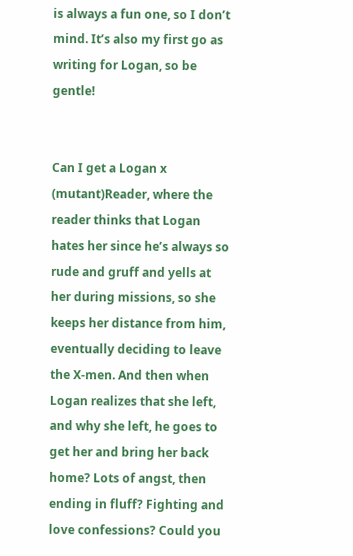is always a fun one, so I don’t mind. It’s also my first go as writing for Logan, so be gentle!


Can I get a Logan x (mutant)Reader, where the reader thinks that Logan hates her since he’s always so rude and gruff and yells at her during missions, so she keeps her distance from him, eventually deciding to leave the X-men. And then when Logan realizes that she left, and why she left, he goes to get her and bring her back home? Lots of angst, then ending in fluff? Fighting and love confessions? Could you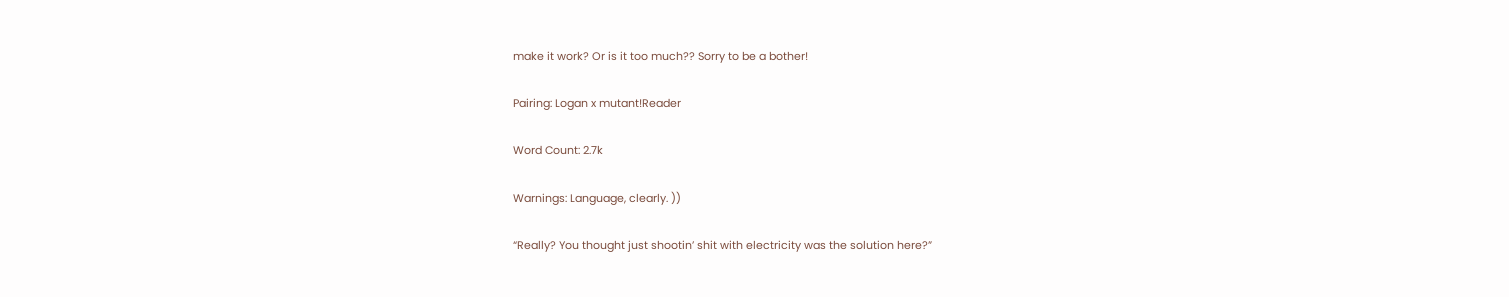make it work? Or is it too much?? Sorry to be a bother!

Pairing: Logan x mutant!Reader

Word Count: 2.7k

Warnings: Language, clearly. ))

“Really? You thought just shootin’ shit with electricity was the solution here?”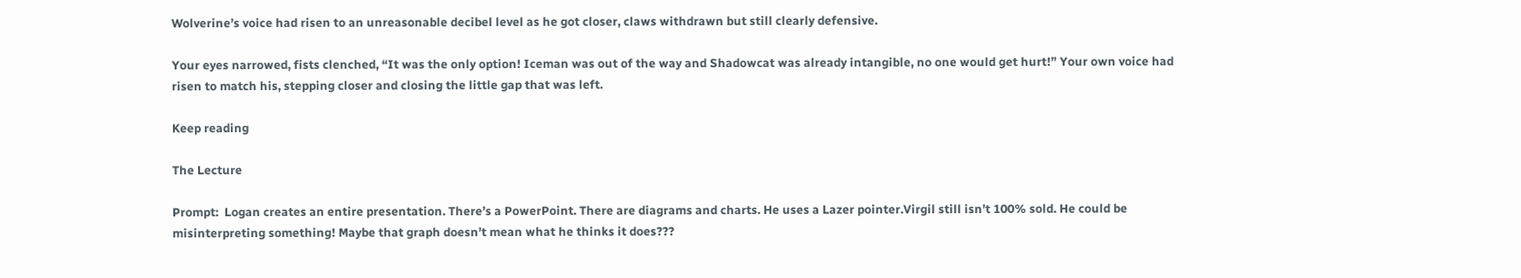Wolverine’s voice had risen to an unreasonable decibel level as he got closer, claws withdrawn but still clearly defensive.

Your eyes narrowed, fists clenched, “It was the only option! Iceman was out of the way and Shadowcat was already intangible, no one would get hurt!” Your own voice had risen to match his, stepping closer and closing the little gap that was left.

Keep reading

The Lecture

Prompt:  Logan creates an entire presentation. There’s a PowerPoint. There are diagrams and charts. He uses a Lazer pointer.Virgil still isn’t 100% sold. He could be misinterpreting something! Maybe that graph doesn’t mean what he thinks it does???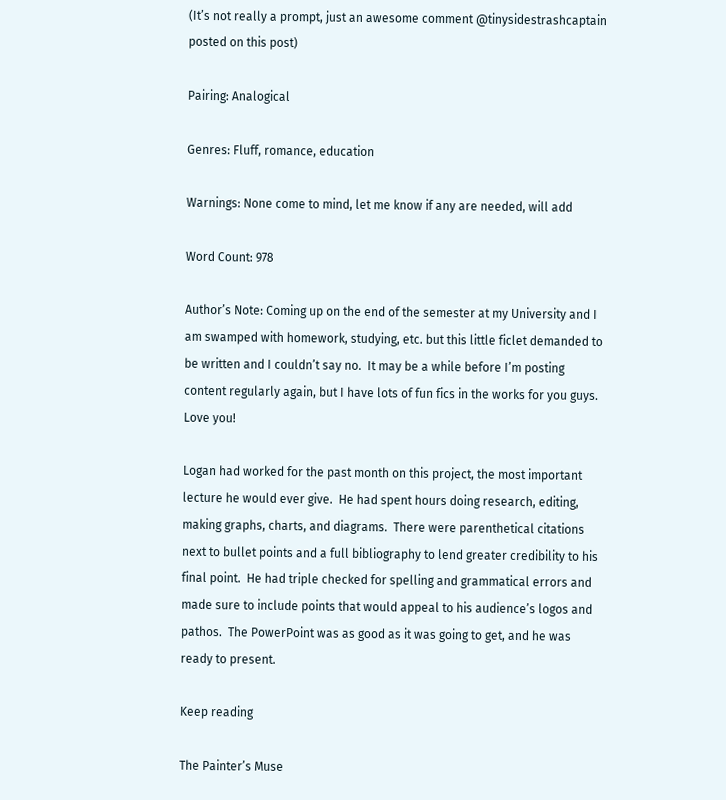(It’s not really a prompt, just an awesome comment @tinysidestrashcaptain posted on this post)

Pairing: Analogical

Genres: Fluff, romance, education

Warnings: None come to mind, let me know if any are needed, will add

Word Count: 978

Author’s Note: Coming up on the end of the semester at my University and I am swamped with homework, studying, etc. but this little ficlet demanded to be written and I couldn’t say no.  It may be a while before I’m posting content regularly again, but I have lots of fun fics in the works for you guys. Love you!

Logan had worked for the past month on this project, the most important lecture he would ever give.  He had spent hours doing research, editing, making graphs, charts, and diagrams.  There were parenthetical citations next to bullet points and a full bibliography to lend greater credibility to his final point.  He had triple checked for spelling and grammatical errors and made sure to include points that would appeal to his audience’s logos and pathos.  The PowerPoint was as good as it was going to get, and he was ready to present.

Keep reading

The Painter’s Muse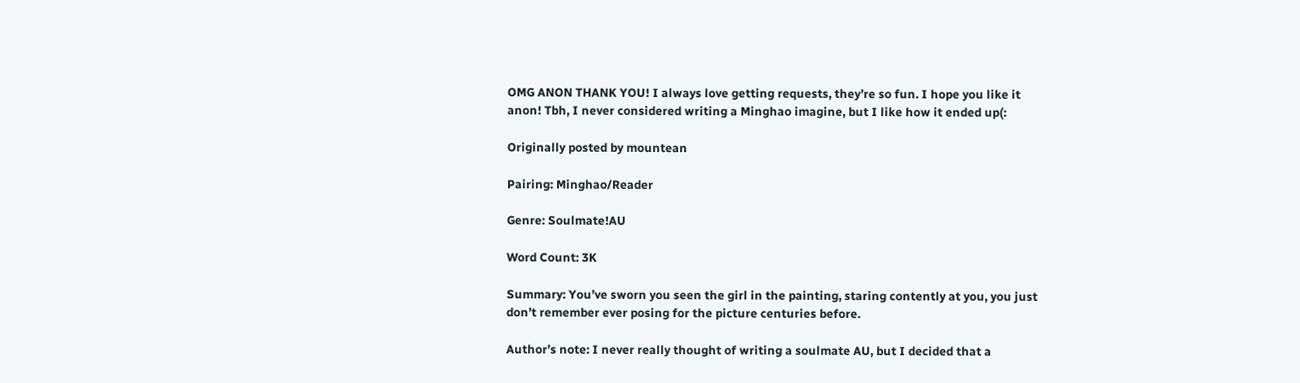OMG ANON THANK YOU! I always love getting requests, they’re so fun. I hope you like it anon! Tbh, I never considered writing a Minghao imagine, but I like how it ended up(:

Originally posted by mountean

Pairing: Minghao/Reader

Genre: Soulmate!AU

Word Count: 3K

Summary: You’ve sworn you seen the girl in the painting, staring contently at you, you just don’t remember ever posing for the picture centuries before.

Author’s note: I never really thought of writing a soulmate AU, but I decided that a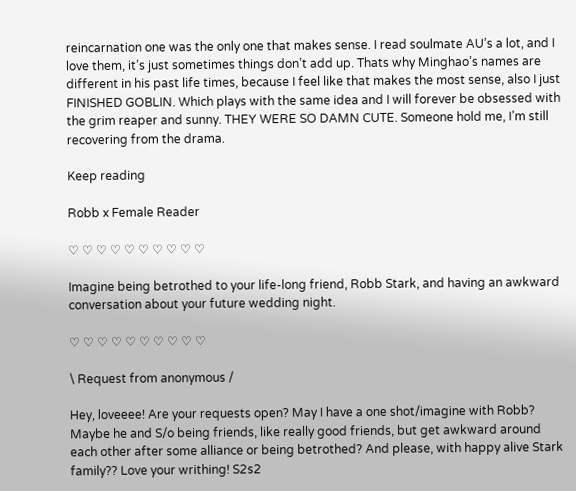reincarnation one was the only one that makes sense. I read soulmate AU’s a lot, and I love them, it’s just sometimes things don’t add up. Thats why Minghao’s names are different in his past life times, because I feel like that makes the most sense, also I just FINISHED GOBLIN. Which plays with the same idea and I will forever be obsessed with the grim reaper and sunny. THEY WERE SO DAMN CUTE. Someone hold me, I’m still recovering from the drama.

Keep reading

Robb x Female Reader

♡ ♡ ♡ ♡ ♡ ♡ ♡ ♡ ♡ ♡

Imagine being betrothed to your life-long friend, Robb Stark, and having an awkward conversation about your future wedding night.

♡ ♡ ♡ ♡ ♡ ♡ ♡ ♡ ♡ ♡

\ Request from anonymous /

Hey, loveeee! Are your requests open? May I have a one shot/imagine with Robb? Maybe he and S/o being friends, like really good friends, but get awkward around each other after some alliance or being betrothed? And please, with happy alive Stark family?? Love your writhing! S2s2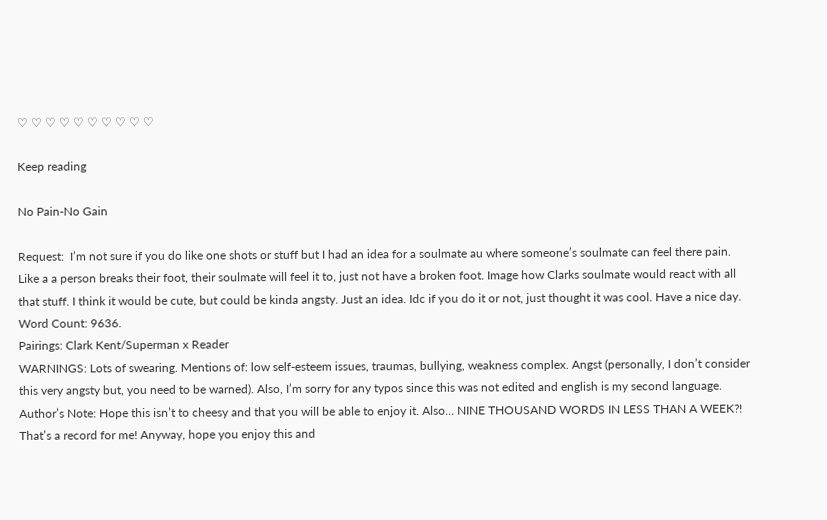♡ ♡ ♡ ♡ ♡ ♡ ♡ ♡ ♡ ♡

Keep reading

No Pain-No Gain

Request:  I’m not sure if you do like one shots or stuff but I had an idea for a soulmate au where someone’s soulmate can feel there pain. Like a a person breaks their foot, their soulmate will feel it to, just not have a broken foot. Image how Clarks soulmate would react with all that stuff. I think it would be cute, but could be kinda angsty. Just an idea. Idc if you do it or not, just thought it was cool. Have a nice day.
Word Count: 9636.
Pairings: Clark Kent/Superman x Reader
WARNINGS: Lots of swearing. Mentions of: low self-esteem issues, traumas, bullying, weakness complex. Angst (personally, I don’t consider this very angsty but, you need to be warned). Also, I’m sorry for any typos since this was not edited and english is my second language.
Author’s Note: Hope this isn’t to cheesy and that you will be able to enjoy it. Also… NINE THOUSAND WORDS IN LESS THAN A WEEK?! That’s a record for me! Anyway, hope you enjoy this and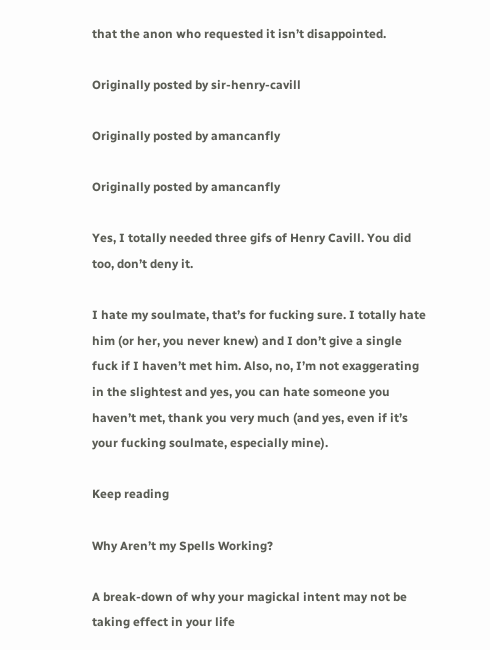that the anon who requested it isn’t disappointed.

Originally posted by sir-henry-cavill

Originally posted by amancanfly

Originally posted by amancanfly

Yes, I totally needed three gifs of Henry Cavill. You did too, don’t deny it.

I hate my soulmate, that’s for fucking sure. I totally hate him (or her, you never knew) and I don’t give a single fuck if I haven’t met him. Also, no, I’m not exaggerating in the slightest and yes, you can hate someone you haven’t met, thank you very much (and yes, even if it’s your fucking soulmate, especially mine).

Keep reading

Why Aren’t my Spells Working?

A break-down of why your magickal intent may not be taking effect in your life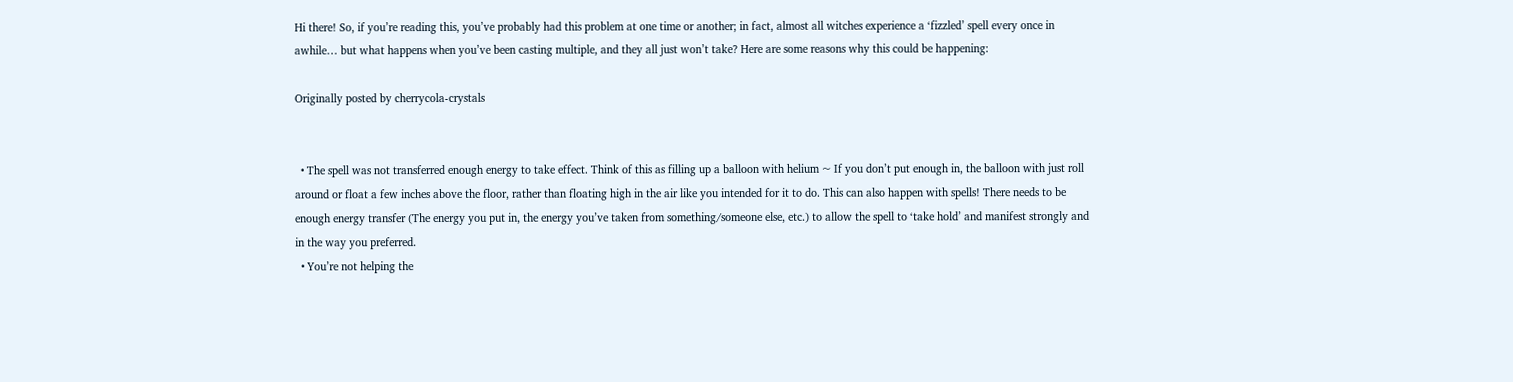Hi there! So, if you’re reading this, you’ve probably had this problem at one time or another; in fact, almost all witches experience a ‘fizzled’ spell every once in awhile… but what happens when you’ve been casting multiple, and they all just won’t take? Here are some reasons why this could be happening:

Originally posted by cherrycola-crystals


  • The spell was not transferred enough energy to take effect. Think of this as filling up a balloon with helium ~ If you don’t put enough in, the balloon with just roll around or float a few inches above the floor, rather than floating high in the air like you intended for it to do. This can also happen with spells! There needs to be enough energy transfer (The energy you put in, the energy you’ve taken from something/someone else, etc.) to allow the spell to ‘take hold’ and manifest strongly and in the way you preferred.
  • You’re not helping the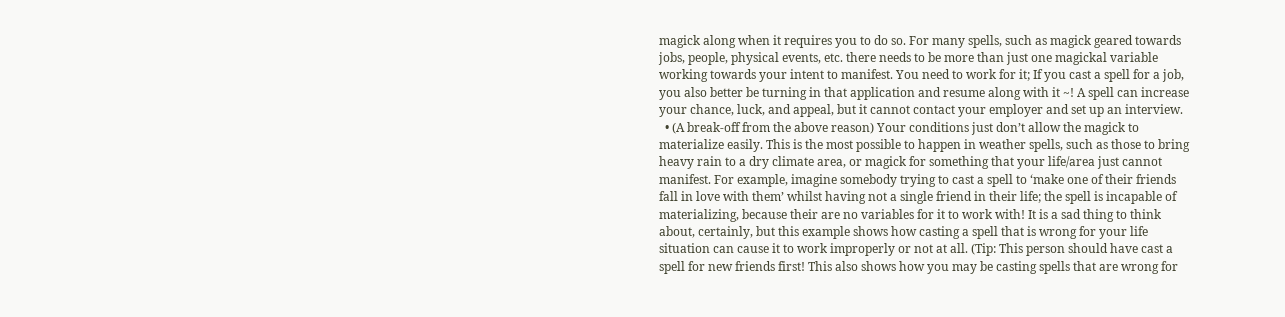magick along when it requires you to do so. For many spells, such as magick geared towards jobs, people, physical events, etc. there needs to be more than just one magickal variable working towards your intent to manifest. You need to work for it; If you cast a spell for a job, you also better be turning in that application and resume along with it ~! A spell can increase your chance, luck, and appeal, but it cannot contact your employer and set up an interview.
  • (A break-off from the above reason) Your conditions just don’t allow the magick to materialize easily. This is the most possible to happen in weather spells, such as those to bring heavy rain to a dry climate area, or magick for something that your life/area just cannot manifest. For example, imagine somebody trying to cast a spell to ‘make one of their friends fall in love with them’ whilst having not a single friend in their life; the spell is incapable of materializing, because their are no variables for it to work with! It is a sad thing to think about, certainly, but this example shows how casting a spell that is wrong for your life situation can cause it to work improperly or not at all. (Tip: This person should have cast a spell for new friends first! This also shows how you may be casting spells that are wrong for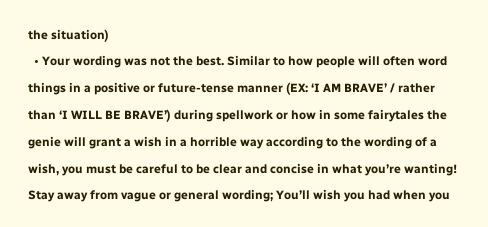the situation)
  • Your wording was not the best. Similar to how people will often word things in a positive or future-tense manner (EX: ‘I AM BRAVE’ / rather than ‘I WILL BE BRAVE’) during spellwork or how in some fairytales the genie will grant a wish in a horrible way according to the wording of a wish, you must be careful to be clear and concise in what you’re wanting! Stay away from vague or general wording; You’ll wish you had when you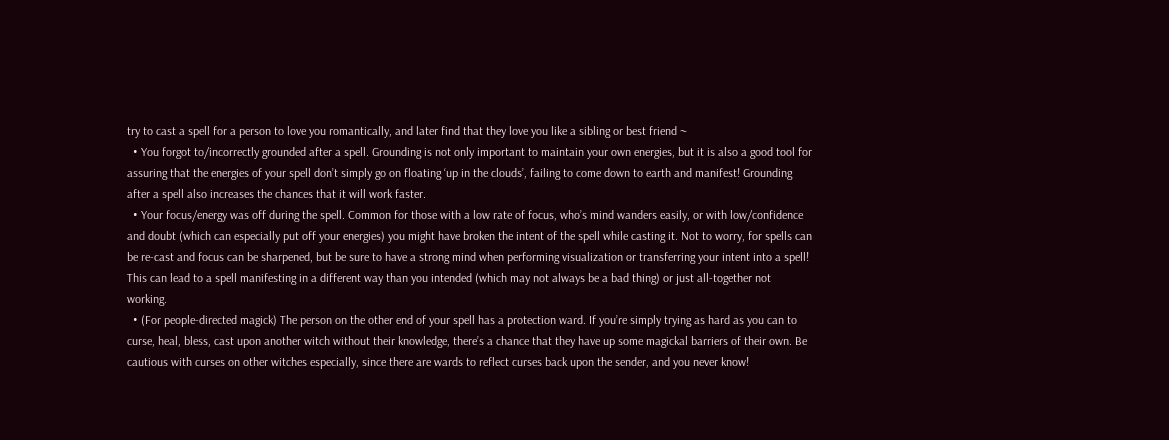try to cast a spell for a person to love you romantically, and later find that they love you like a sibling or best friend ~
  • You forgot to/incorrectly grounded after a spell. Grounding is not only important to maintain your own energies, but it is also a good tool for assuring that the energies of your spell don’t simply go on floating ‘up in the clouds’, failing to come down to earth and manifest! Grounding after a spell also increases the chances that it will work faster.
  • Your focus/energy was off during the spell. Common for those with a low rate of focus, who’s mind wanders easily, or with low/confidence and doubt (which can especially put off your energies) you might have broken the intent of the spell while casting it. Not to worry, for spells can be re-cast and focus can be sharpened, but be sure to have a strong mind when performing visualization or transferring your intent into a spell! This can lead to a spell manifesting in a different way than you intended (which may not always be a bad thing) or just all-together not working.
  • (For people-directed magick) The person on the other end of your spell has a protection ward. If you’re simply trying as hard as you can to curse, heal, bless, cast upon another witch without their knowledge, there’s a chance that they have up some magickal barriers of their own. Be cautious with curses on other witches especially, since there are wards to reflect curses back upon the sender, and you never know!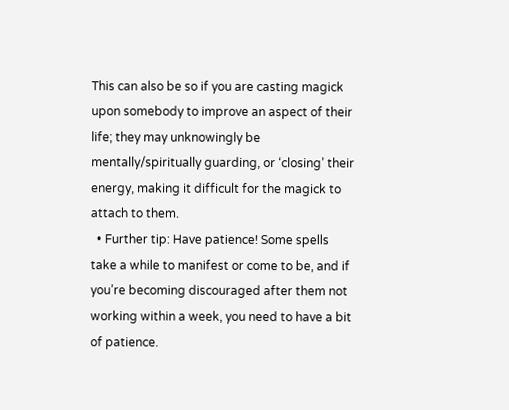This can also be so if you are casting magick upon somebody to improve an aspect of their life; they may unknowingly be mentally/spiritually guarding, or ‘closing’ their energy, making it difficult for the magick to attach to them.
  • Further tip: Have patience! Some spells take a while to manifest or come to be, and if you’re becoming discouraged after them not working within a week, you need to have a bit of patience.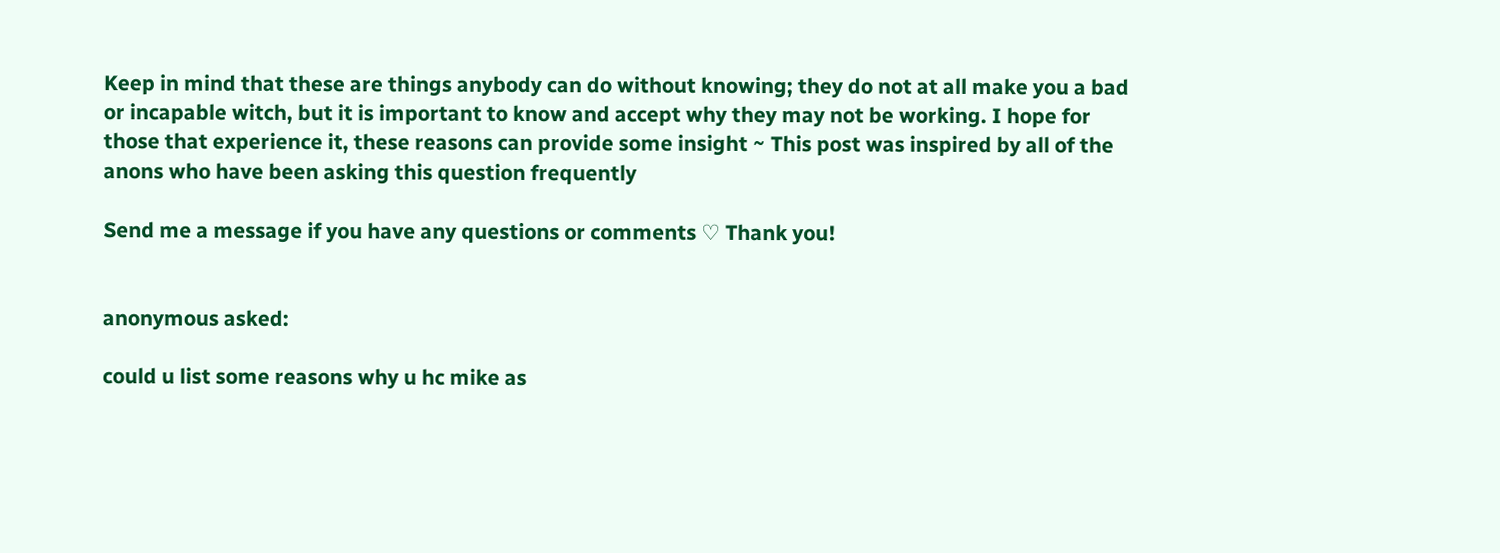Keep in mind that these are things anybody can do without knowing; they do not at all make you a bad or incapable witch, but it is important to know and accept why they may not be working. I hope for those that experience it, these reasons can provide some insight ~ This post was inspired by all of the anons who have been asking this question frequently

Send me a message if you have any questions or comments ♡ Thank you!


anonymous asked:

could u list some reasons why u hc mike as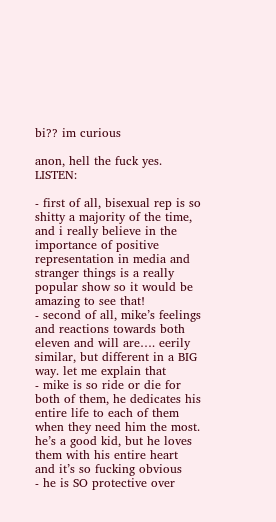bi?? im curious

anon, hell the fuck yes. LISTEN:

- first of all, bisexual rep is so shitty a majority of the time, and i really believe in the importance of positive representation in media and stranger things is a really popular show so it would be amazing to see that!
- second of all, mike’s feelings and reactions towards both eleven and will are…. eerily similar, but different in a BIG way. let me explain that
- mike is so ride or die for both of them, he dedicates his entire life to each of them when they need him the most. he’s a good kid, but he loves them with his entire heart and it’s so fucking obvious
- he is SO protective over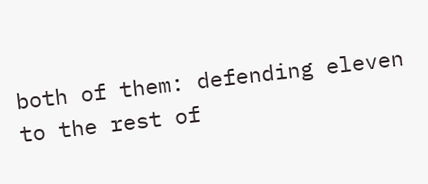both of them: defending eleven to the rest of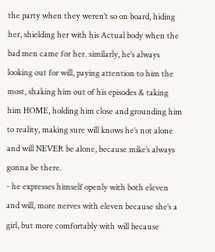the party when they weren’t so on board, hiding her, shielding her with his Actual body when the bad men came for her. similarly, he’s always looking out for will, paying attention to him the most, shaking him out of his episodes & taking him HOME, holding him close and grounding him to reality, making sure will knows he’s not alone and will NEVER be alone, because mike’s always gonna be there.
- he expresses himself openly with both eleven and will, more nerves with eleven because she’s a girl, but more comfortably with will because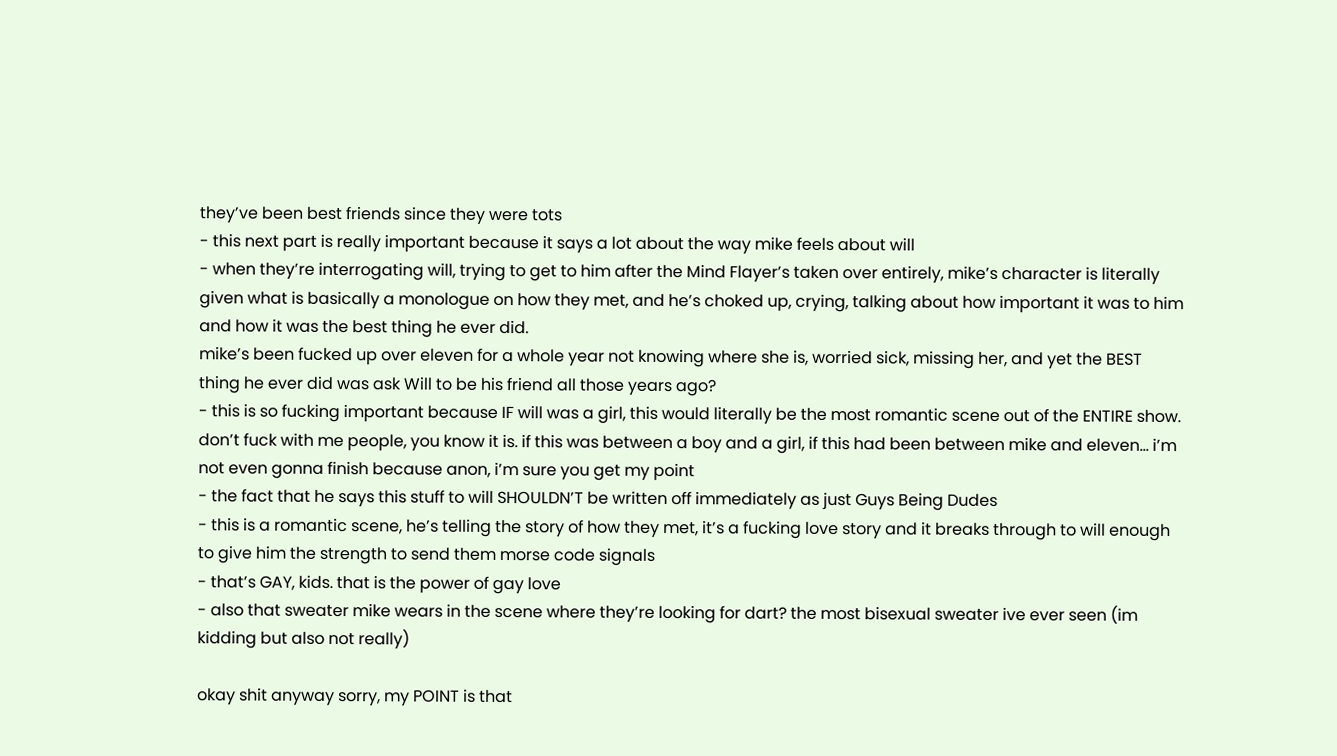they’ve been best friends since they were tots
- this next part is really important because it says a lot about the way mike feels about will
- when they’re interrogating will, trying to get to him after the Mind Flayer’s taken over entirely, mike’s character is literally given what is basically a monologue on how they met, and he’s choked up, crying, talking about how important it was to him and how it was the best thing he ever did.
mike’s been fucked up over eleven for a whole year not knowing where she is, worried sick, missing her, and yet the BEST thing he ever did was ask Will to be his friend all those years ago?
- this is so fucking important because IF will was a girl, this would literally be the most romantic scene out of the ENTIRE show. don’t fuck with me people, you know it is. if this was between a boy and a girl, if this had been between mike and eleven… i’m not even gonna finish because anon, i’m sure you get my point
- the fact that he says this stuff to will SHOULDN’T be written off immediately as just Guys Being Dudes
- this is a romantic scene, he’s telling the story of how they met, it’s a fucking love story and it breaks through to will enough to give him the strength to send them morse code signals
- that’s GAY, kids. that is the power of gay love
- also that sweater mike wears in the scene where they’re looking for dart? the most bisexual sweater ive ever seen (im kidding but also not really)

okay shit anyway sorry, my POINT is that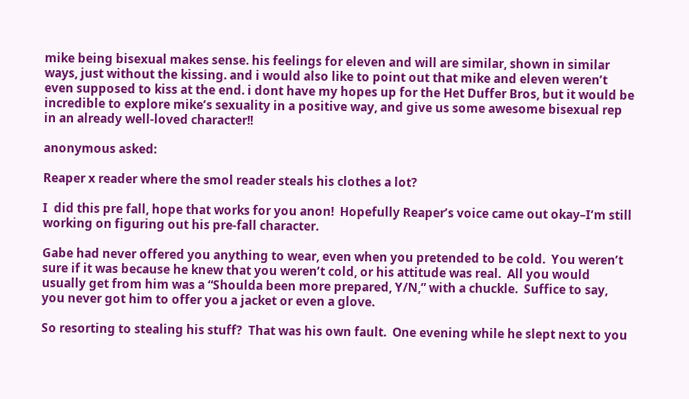mike being bisexual makes sense. his feelings for eleven and will are similar, shown in similar ways, just without the kissing. and i would also like to point out that mike and eleven weren’t even supposed to kiss at the end. i dont have my hopes up for the Het Duffer Bros, but it would be incredible to explore mike’s sexuality in a positive way, and give us some awesome bisexual rep in an already well-loved character!!

anonymous asked:

Reaper x reader where the smol reader steals his clothes a lot?

I  did this pre fall, hope that works for you anon!  Hopefully Reaper’s voice came out okay–I’m still working on figuring out his pre-fall character.

Gabe had never offered you anything to wear, even when you pretended to be cold.  You weren’t sure if it was because he knew that you weren’t cold, or his attitude was real.  All you would usually get from him was a “Shoulda been more prepared, Y/N,” with a chuckle.  Suffice to say, you never got him to offer you a jacket or even a glove.

So resorting to stealing his stuff?  That was his own fault.  One evening while he slept next to you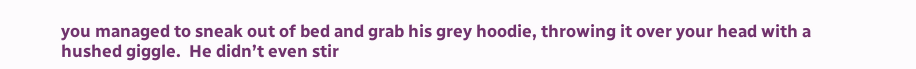you managed to sneak out of bed and grab his grey hoodie, throwing it over your head with a hushed giggle.  He didn’t even stir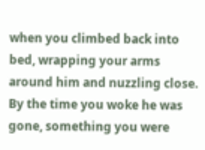when you climbed back into bed, wrapping your arms around him and nuzzling close.  By the time you woke he was gone, something you were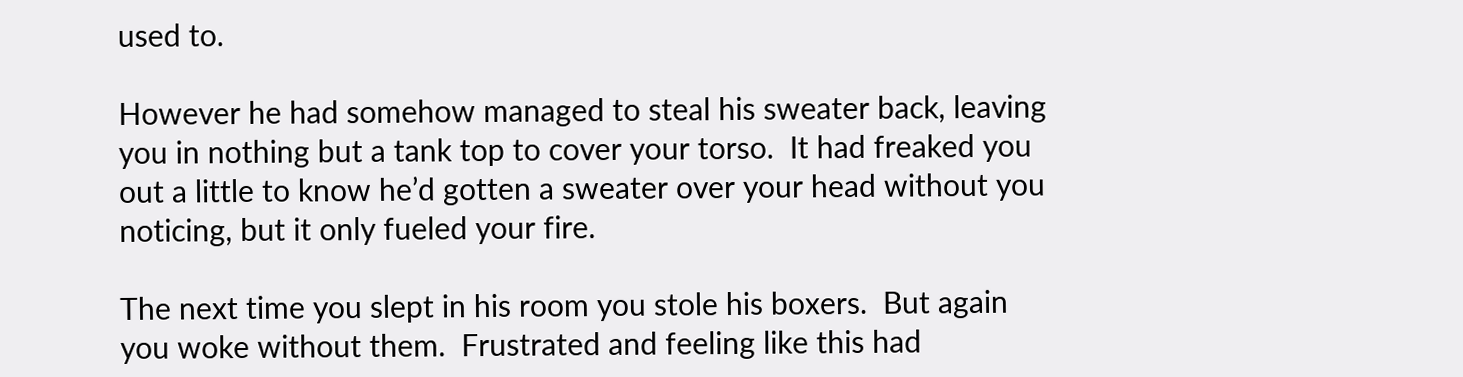used to.

However he had somehow managed to steal his sweater back, leaving you in nothing but a tank top to cover your torso.  It had freaked you out a little to know he’d gotten a sweater over your head without you noticing, but it only fueled your fire.

The next time you slept in his room you stole his boxers.  But again you woke without them.  Frustrated and feeling like this had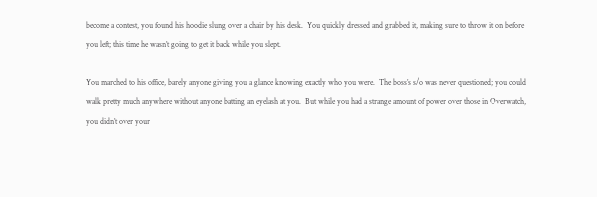become a contest, you found his hoodie slung over a chair by his desk.  You quickly dressed and grabbed it, making sure to throw it on before you left; this time he wasn’t going to get it back while you slept.

You marched to his office, barely anyone giving you a glance knowing exactly who you were.  The boss’s s/o was never questioned; you could walk pretty much anywhere without anyone batting an eyelash at you.  But while you had a strange amount of power over those in Overwatch, you didn’t over your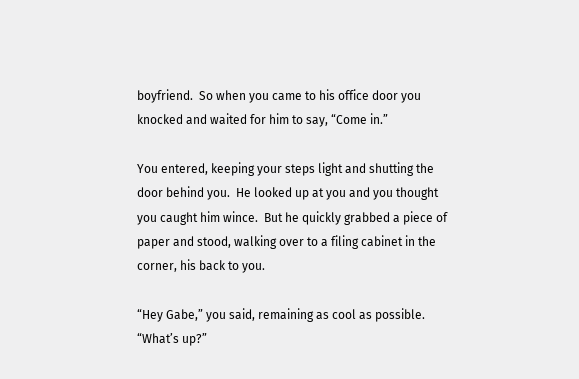boyfriend.  So when you came to his office door you knocked and waited for him to say, “Come in.”

You entered, keeping your steps light and shutting the door behind you.  He looked up at you and you thought you caught him wince.  But he quickly grabbed a piece of paper and stood, walking over to a filing cabinet in the corner, his back to you.

“Hey Gabe,” you said, remaining as cool as possible.  “What’s up?”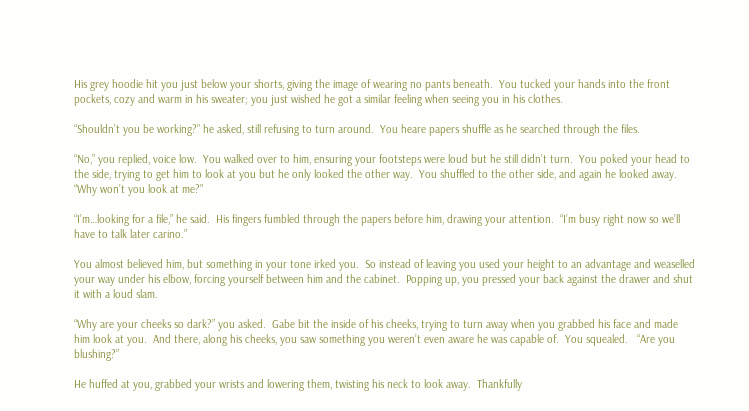His grey hoodie hit you just below your shorts, giving the image of wearing no pants beneath.  You tucked your hands into the front pockets, cozy and warm in his sweater; you just wished he got a similar feeling when seeing you in his clothes.

“Shouldn’t you be working?” he asked, still refusing to turn around.  You heare papers shuffle as he searched through the files.

“No,” you replied, voice low.  You walked over to him, ensuring your footsteps were loud but he still didn’t turn.  You poked your head to the side, trying to get him to look at you but he only looked the other way.  You shuffled to the other side, and again he looked away.  “Why won’t you look at me?”

“I’m…looking for a file,” he said.  His fingers fumbled through the papers before him, drawing your attention.  “I’m busy right now so we’ll have to talk later carino.”

You almost believed him, but something in your tone irked you.  So instead of leaving you used your height to an advantage and weaselled your way under his elbow, forcing yourself between him and the cabinet.  Popping up, you pressed your back against the drawer and shut it with a loud slam.

“Why are your cheeks so dark?” you asked.  Gabe bit the inside of his cheeks, trying to turn away when you grabbed his face and made him look at you.  And there, along his cheeks, you saw something you weren’t even aware he was capable of.  You squealed.   “Are you blushing?”

He huffed at you, grabbed your wrists and lowering them, twisting his neck to look away.  Thankfully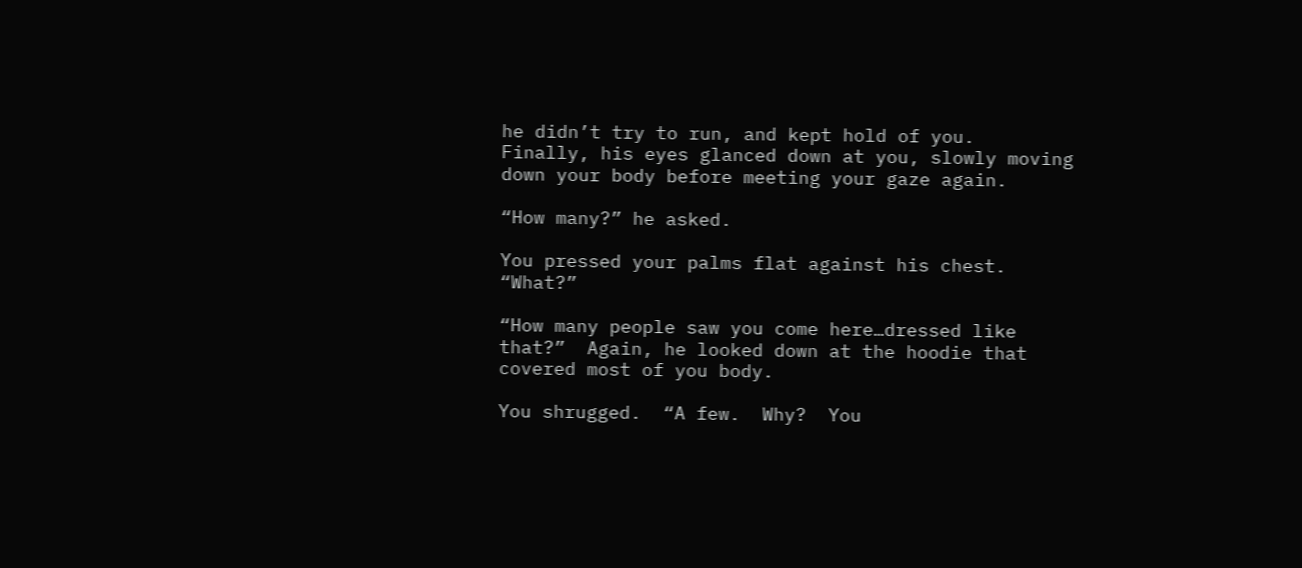he didn’t try to run, and kept hold of you.  Finally, his eyes glanced down at you, slowly moving down your body before meeting your gaze again.

“How many?” he asked.

You pressed your palms flat against his chest.  “What?”

“How many people saw you come here…dressed like that?”  Again, he looked down at the hoodie that covered most of you body.

You shrugged.  “A few.  Why?  You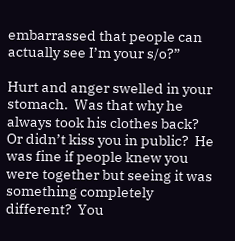embarrassed that people can actually see I’m your s/o?”

Hurt and anger swelled in your stomach.  Was that why he always took his clothes back?  Or didn’t kiss you in public?  He was fine if people knew you were together but seeing it was something completely different?  You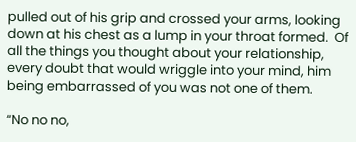pulled out of his grip and crossed your arms, looking down at his chest as a lump in your throat formed.  Of all the things you thought about your relationship, every doubt that would wriggle into your mind, him being embarrassed of you was not one of them.

“No no no,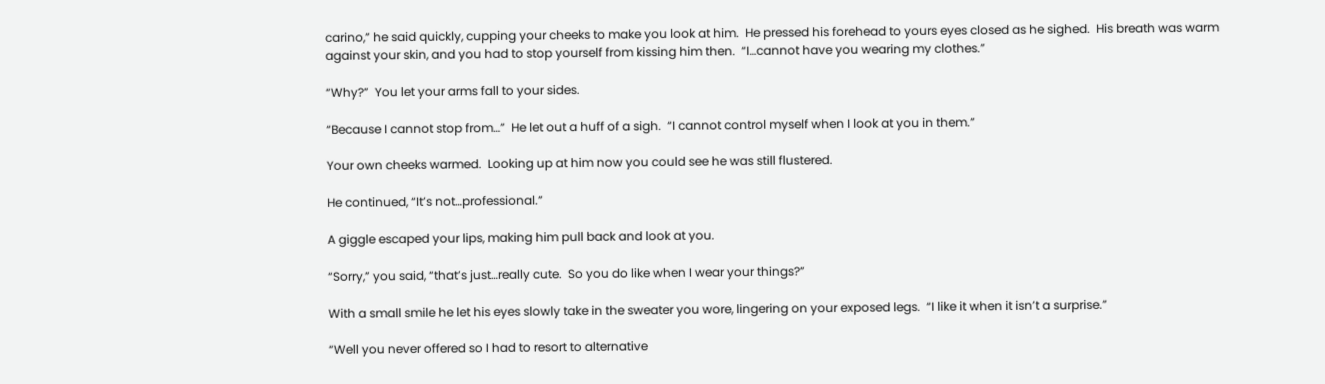carino,” he said quickly, cupping your cheeks to make you look at him.  He pressed his forehead to yours eyes closed as he sighed.  His breath was warm against your skin, and you had to stop yourself from kissing him then.  “I…cannot have you wearing my clothes.”

“Why?”  You let your arms fall to your sides.

“Because I cannot stop from…”  He let out a huff of a sigh.  “I cannot control myself when I look at you in them.”

Your own cheeks warmed.  Looking up at him now you could see he was still flustered.

He continued, “It’s not…professional.”

A giggle escaped your lips, making him pull back and look at you.

“Sorry,” you said, “that’s just…really cute.  So you do like when I wear your things?”

With a small smile he let his eyes slowly take in the sweater you wore, lingering on your exposed legs.  “I like it when it isn’t a surprise.”

“Well you never offered so I had to resort to alternative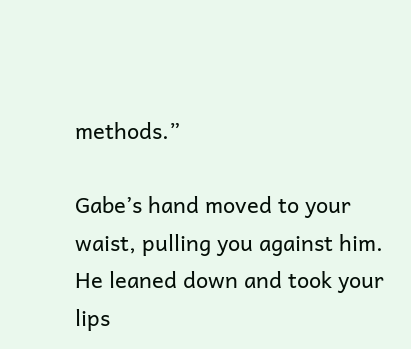methods.”

Gabe’s hand moved to your waist, pulling you against him.  He leaned down and took your lips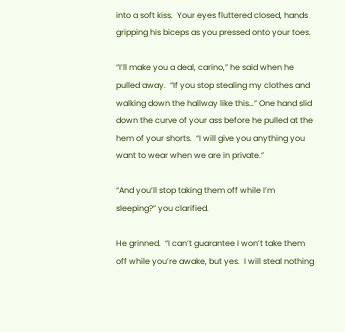into a soft kiss.  Your eyes fluttered closed, hands gripping his biceps as you pressed onto your toes.

“I’ll make you a deal, carino,” he said when he pulled away.  “If you stop stealing my clothes and walking down the hallway like this…” One hand slid down the curve of your ass before he pulled at the hem of your shorts.  “I will give you anything you want to wear when we are in private.”

“And you’ll stop taking them off while I’m sleeping?” you clarified.

He grinned.  “I can’t guarantee I won’t take them off while you’re awake, but yes.  I will steal nothing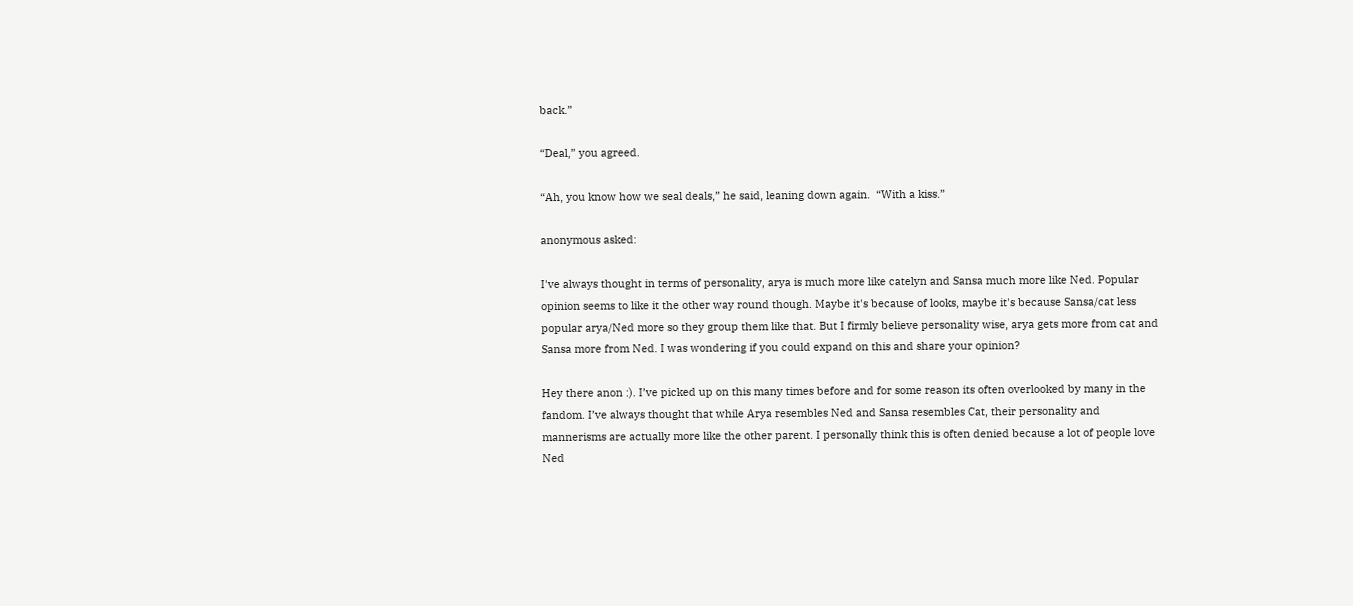back.”

“Deal,” you agreed.

“Ah, you know how we seal deals,” he said, leaning down again.  “With a kiss.”

anonymous asked:

I've always thought in terms of personality, arya is much more like catelyn and Sansa much more like Ned. Popular opinion seems to like it the other way round though. Maybe it's because of looks, maybe it's because Sansa/cat less popular arya/Ned more so they group them like that. But I firmly believe personality wise, arya gets more from cat and Sansa more from Ned. I was wondering if you could expand on this and share your opinion?

Hey there anon :). I’ve picked up on this many times before and for some reason its often overlooked by many in the fandom. I’ve always thought that while Arya resembles Ned and Sansa resembles Cat, their personality and mannerisms are actually more like the other parent. I personally think this is often denied because a lot of people love Ned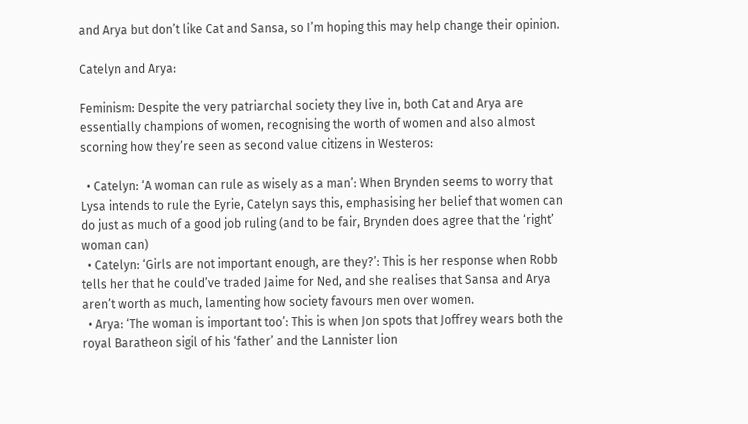and Arya but don’t like Cat and Sansa, so I’m hoping this may help change their opinion.

Catelyn and Arya:

Feminism: Despite the very patriarchal society they live in, both Cat and Arya are essentially champions of women, recognising the worth of women and also almost scorning how they’re seen as second value citizens in Westeros:

  • Catelyn: ‘A woman can rule as wisely as a man’: When Brynden seems to worry that Lysa intends to rule the Eyrie, Catelyn says this, emphasising her belief that women can do just as much of a good job ruling (and to be fair, Brynden does agree that the ‘right’ woman can)
  • Catelyn: ‘Girls are not important enough, are they?’: This is her response when Robb tells her that he could’ve traded Jaime for Ned, and she realises that Sansa and Arya aren’t worth as much, lamenting how society favours men over women.
  • Arya: ‘The woman is important too’: This is when Jon spots that Joffrey wears both the royal Baratheon sigil of his ‘father’ and the Lannister lion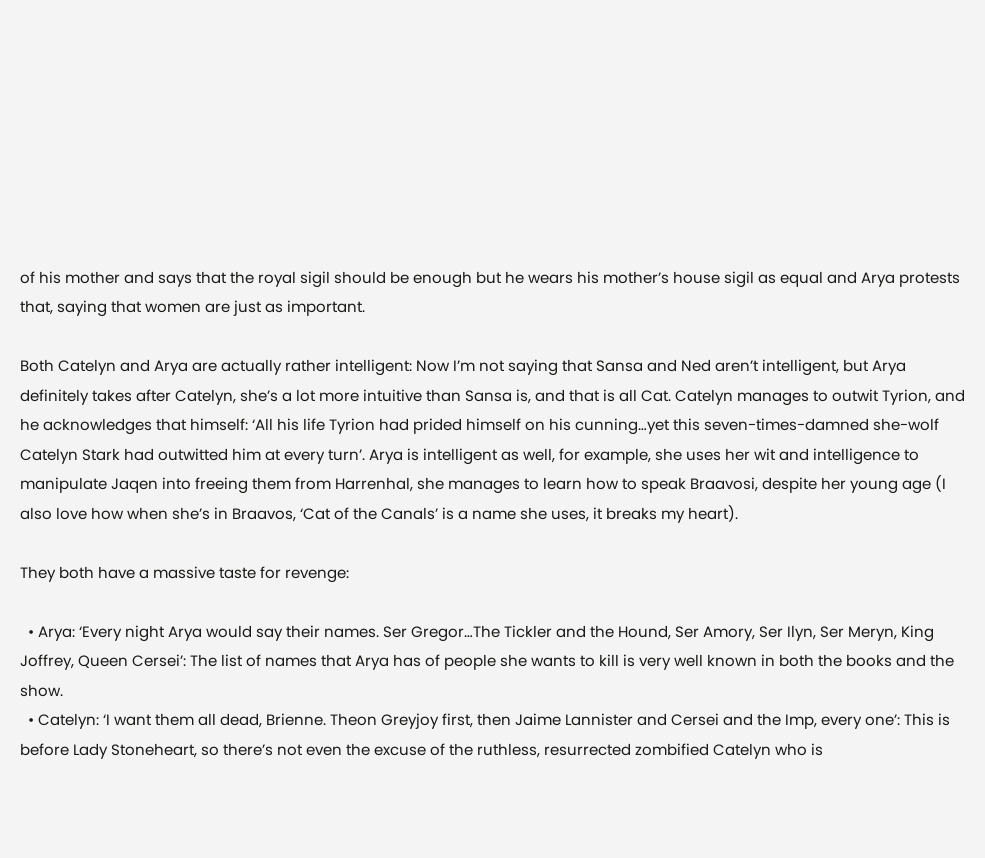of his mother and says that the royal sigil should be enough but he wears his mother’s house sigil as equal and Arya protests that, saying that women are just as important.

Both Catelyn and Arya are actually rather intelligent: Now I’m not saying that Sansa and Ned aren’t intelligent, but Arya definitely takes after Catelyn, she’s a lot more intuitive than Sansa is, and that is all Cat. Catelyn manages to outwit Tyrion, and he acknowledges that himself: ‘All his life Tyrion had prided himself on his cunning…yet this seven-times-damned she-wolf Catelyn Stark had outwitted him at every turn’. Arya is intelligent as well, for example, she uses her wit and intelligence to manipulate Jaqen into freeing them from Harrenhal, she manages to learn how to speak Braavosi, despite her young age (I also love how when she’s in Braavos, ‘Cat of the Canals’ is a name she uses, it breaks my heart).

They both have a massive taste for revenge:

  • Arya: ‘Every night Arya would say their names. Ser Gregor…The Tickler and the Hound, Ser Amory, Ser Ilyn, Ser Meryn, King Joffrey, Queen Cersei’: The list of names that Arya has of people she wants to kill is very well known in both the books and the show.
  • Catelyn: ‘I want them all dead, Brienne. Theon Greyjoy first, then Jaime Lannister and Cersei and the Imp, every one’: This is before Lady Stoneheart, so there’s not even the excuse of the ruthless, resurrected zombified Catelyn who is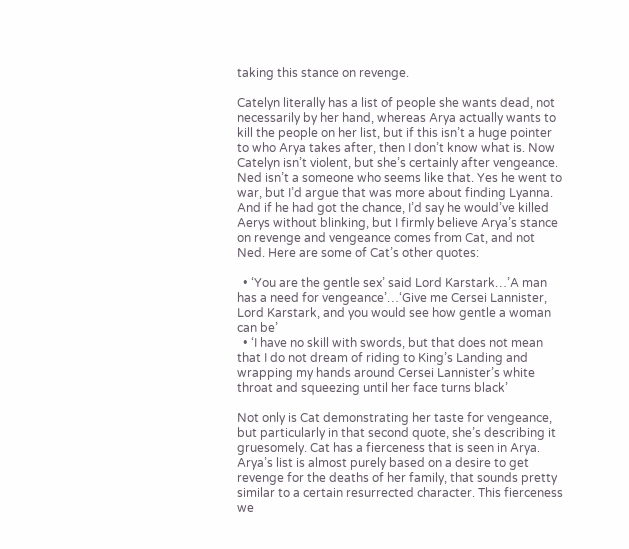taking this stance on revenge.

Catelyn literally has a list of people she wants dead, not necessarily by her hand, whereas Arya actually wants to kill the people on her list, but if this isn’t a huge pointer to who Arya takes after, then I don’t know what is. Now Catelyn isn’t violent, but she’s certainly after vengeance. Ned isn’t a someone who seems like that. Yes he went to war, but I’d argue that was more about finding Lyanna. And if he had got the chance, I’d say he would’ve killed Aerys without blinking, but I firmly believe Arya’s stance on revenge and vengeance comes from Cat, and not Ned. Here are some of Cat’s other quotes:

  • ‘You are the gentle sex’ said Lord Karstark…’A man has a need for vengeance’…‘Give me Cersei Lannister, Lord Karstark, and you would see how gentle a woman can be’
  • ‘I have no skill with swords, but that does not mean that I do not dream of riding to King’s Landing and wrapping my hands around Cersei Lannister’s white throat and squeezing until her face turns black’

Not only is Cat demonstrating her taste for vengeance, but particularly in that second quote, she’s describing it gruesomely. Cat has a fierceness that is seen in Arya. Arya’s list is almost purely based on a desire to get revenge for the deaths of her family, that sounds pretty similar to a certain resurrected character. This fierceness we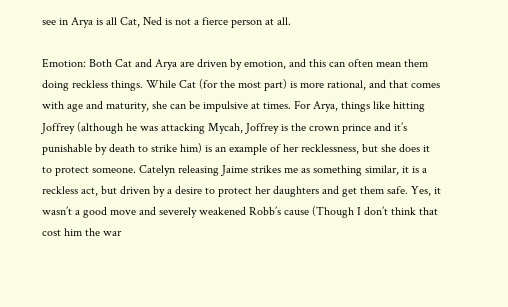see in Arya is all Cat, Ned is not a fierce person at all.

Emotion: Both Cat and Arya are driven by emotion, and this can often mean them doing reckless things. While Cat (for the most part) is more rational, and that comes with age and maturity, she can be impulsive at times. For Arya, things like hitting Joffrey (although he was attacking Mycah, Joffrey is the crown prince and it’s punishable by death to strike him) is an example of her recklessness, but she does it to protect someone. Catelyn releasing Jaime strikes me as something similar, it is a reckless act, but driven by a desire to protect her daughters and get them safe. Yes, it wasn’t a good move and severely weakened Robb’s cause (Though I don’t think that cost him the war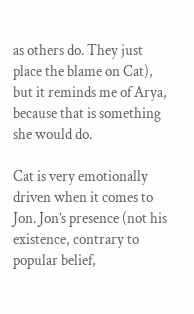as others do. They just place the blame on Cat), but it reminds me of Arya, because that is something she would do.

Cat is very emotionally driven when it comes to Jon. Jon’s presence (not his existence, contrary to popular belief,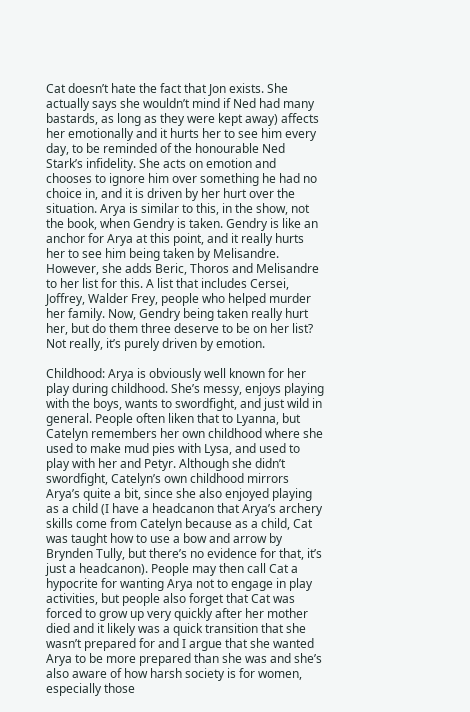Cat doesn’t hate the fact that Jon exists. She actually says she wouldn’t mind if Ned had many bastards, as long as they were kept away) affects her emotionally and it hurts her to see him every day, to be reminded of the honourable Ned Stark’s infidelity. She acts on emotion and chooses to ignore him over something he had no choice in, and it is driven by her hurt over the situation. Arya is similar to this, in the show, not the book, when Gendry is taken. Gendry is like an anchor for Arya at this point, and it really hurts her to see him being taken by Melisandre. However, she adds Beric, Thoros and Melisandre to her list for this. A list that includes Cersei, Joffrey, Walder Frey, people who helped murder her family. Now, Gendry being taken really hurt her, but do them three deserve to be on her list? Not really, it’s purely driven by emotion.

Childhood: Arya is obviously well known for her play during childhood. She’s messy, enjoys playing with the boys, wants to swordfight, and just wild in general. People often liken that to Lyanna, but Catelyn remembers her own childhood where she used to make mud pies with Lysa, and used to play with her and Petyr. Although she didn’t swordfight, Catelyn’s own childhood mirrors Arya’s quite a bit, since she also enjoyed playing as a child (I have a headcanon that Arya’s archery skills come from Catelyn because as a child, Cat was taught how to use a bow and arrow by Brynden Tully, but there’s no evidence for that, it’s just a headcanon). People may then call Cat a hypocrite for wanting Arya not to engage in play activities, but people also forget that Cat was forced to grow up very quickly after her mother died and it likely was a quick transition that she wasn’t prepared for and I argue that she wanted Arya to be more prepared than she was and she’s also aware of how harsh society is for women, especially those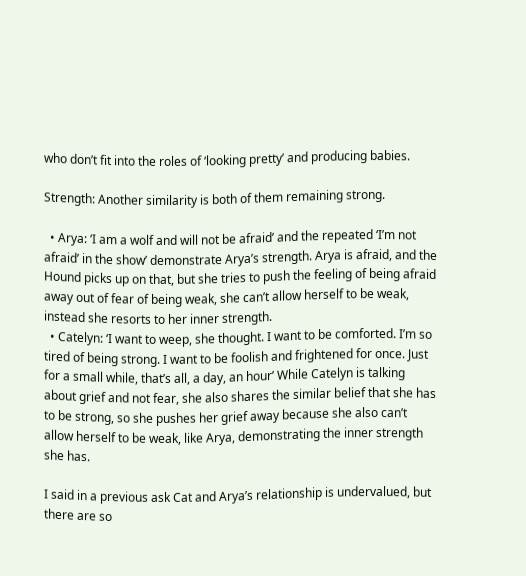who don’t fit into the roles of ‘looking pretty’ and producing babies.

Strength: Another similarity is both of them remaining strong.

  • Arya: ‘I am a wolf and will not be afraid’ and the repeated ‘I’m not afraid’ in the show’ demonstrate Arya’s strength. Arya is afraid, and the Hound picks up on that, but she tries to push the feeling of being afraid away out of fear of being weak, she can’t allow herself to be weak, instead she resorts to her inner strength.
  • Catelyn: ‘I want to weep, she thought. I want to be comforted. I’m so tired of being strong. I want to be foolish and frightened for once. Just for a small while, that’s all, a day, an hour’ While Catelyn is talking about grief and not fear, she also shares the similar belief that she has to be strong, so she pushes her grief away because she also can’t allow herself to be weak, like Arya, demonstrating the inner strength she has.

I said in a previous ask Cat and Arya’s relationship is undervalued, but there are so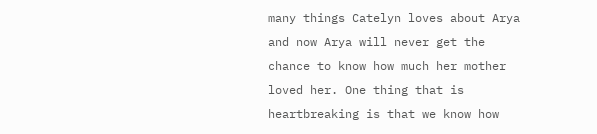many things Catelyn loves about Arya and now Arya will never get the chance to know how much her mother loved her. One thing that is heartbreaking is that we know how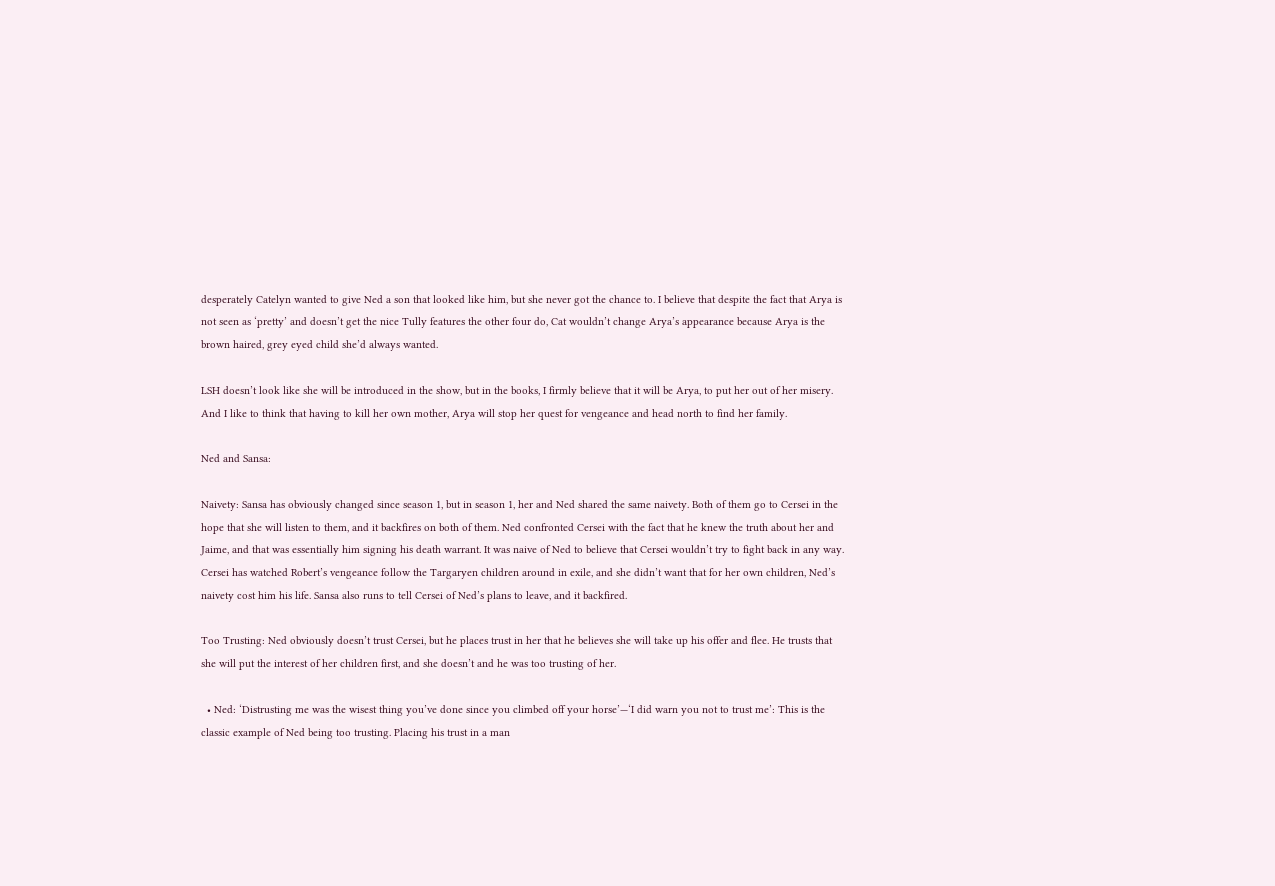desperately Catelyn wanted to give Ned a son that looked like him, but she never got the chance to. I believe that despite the fact that Arya is not seen as ‘pretty’ and doesn’t get the nice Tully features the other four do, Cat wouldn’t change Arya’s appearance because Arya is the brown haired, grey eyed child she’d always wanted.

LSH doesn’t look like she will be introduced in the show, but in the books, I firmly believe that it will be Arya, to put her out of her misery. And I like to think that having to kill her own mother, Arya will stop her quest for vengeance and head north to find her family.

Ned and Sansa:

Naivety: Sansa has obviously changed since season 1, but in season 1, her and Ned shared the same naivety. Both of them go to Cersei in the hope that she will listen to them, and it backfires on both of them. Ned confronted Cersei with the fact that he knew the truth about her and Jaime, and that was essentially him signing his death warrant. It was naive of Ned to believe that Cersei wouldn’t try to fight back in any way. Cersei has watched Robert’s vengeance follow the Targaryen children around in exile, and she didn’t want that for her own children, Ned’s naivety cost him his life. Sansa also runs to tell Cersei of Ned’s plans to leave, and it backfired.

Too Trusting: Ned obviously doesn’t trust Cersei, but he places trust in her that he believes she will take up his offer and flee. He trusts that she will put the interest of her children first, and she doesn’t and he was too trusting of her.

  • Ned: ‘Distrusting me was the wisest thing you’ve done since you climbed off your horse’—‘I did warn you not to trust me’: This is the classic example of Ned being too trusting. Placing his trust in a man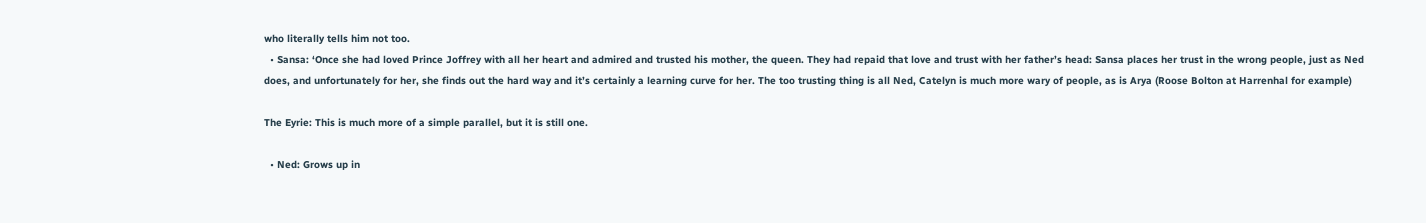who literally tells him not too.
  • Sansa: ‘Once she had loved Prince Joffrey with all her heart and admired and trusted his mother, the queen. They had repaid that love and trust with her father’s head: Sansa places her trust in the wrong people, just as Ned does, and unfortunately for her, she finds out the hard way and it’s certainly a learning curve for her. The too trusting thing is all Ned, Catelyn is much more wary of people, as is Arya (Roose Bolton at Harrenhal for example)

The Eyrie: This is much more of a simple parallel, but it is still one.

  • Ned: Grows up in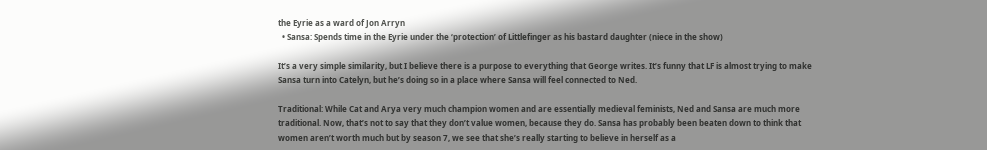the Eyrie as a ward of Jon Arryn
  • Sansa: Spends time in the Eyrie under the ‘protection’ of Littlefinger as his bastard daughter (niece in the show)

It’s a very simple similarity, but I believe there is a purpose to everything that George writes. It’s funny that LF is almost trying to make Sansa turn into Catelyn, but he’s doing so in a place where Sansa will feel connected to Ned.

Traditional: While Cat and Arya very much champion women and are essentially medieval feminists, Ned and Sansa are much more traditional. Now, that’s not to say that they don’t value women, because they do. Sansa has probably been beaten down to think that women aren’t worth much but by season 7, we see that she’s really starting to believe in herself as a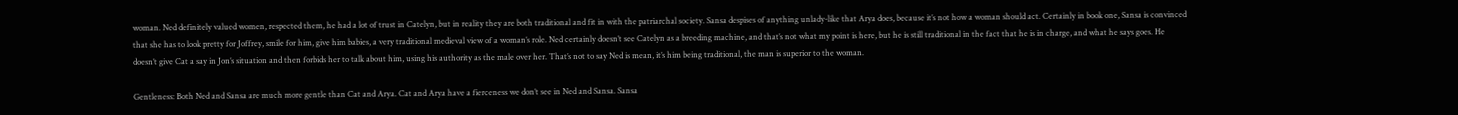woman. Ned definitely valued women, respected them, he had a lot of trust in Catelyn, but in reality they are both traditional and fit in with the patriarchal society. Sansa despises of anything unlady-like that Arya does, because it’s not how a woman should act. Certainly in book one, Sansa is convinced that she has to look pretty for Joffrey, smile for him, give him babies, a very traditional medieval view of a woman’s role. Ned certainly doesn’t see Catelyn as a breeding machine, and that’s not what my point is here, but he is still traditional in the fact that he is in charge, and what he says goes. He doesn’t give Cat a say in Jon’s situation and then forbids her to talk about him, using his authority as the male over her. That’s not to say Ned is mean, it’s him being traditional, the man is superior to the woman.

Gentleness: Both Ned and Sansa are much more gentle than Cat and Arya. Cat and Arya have a fierceness we don’t see in Ned and Sansa. Sansa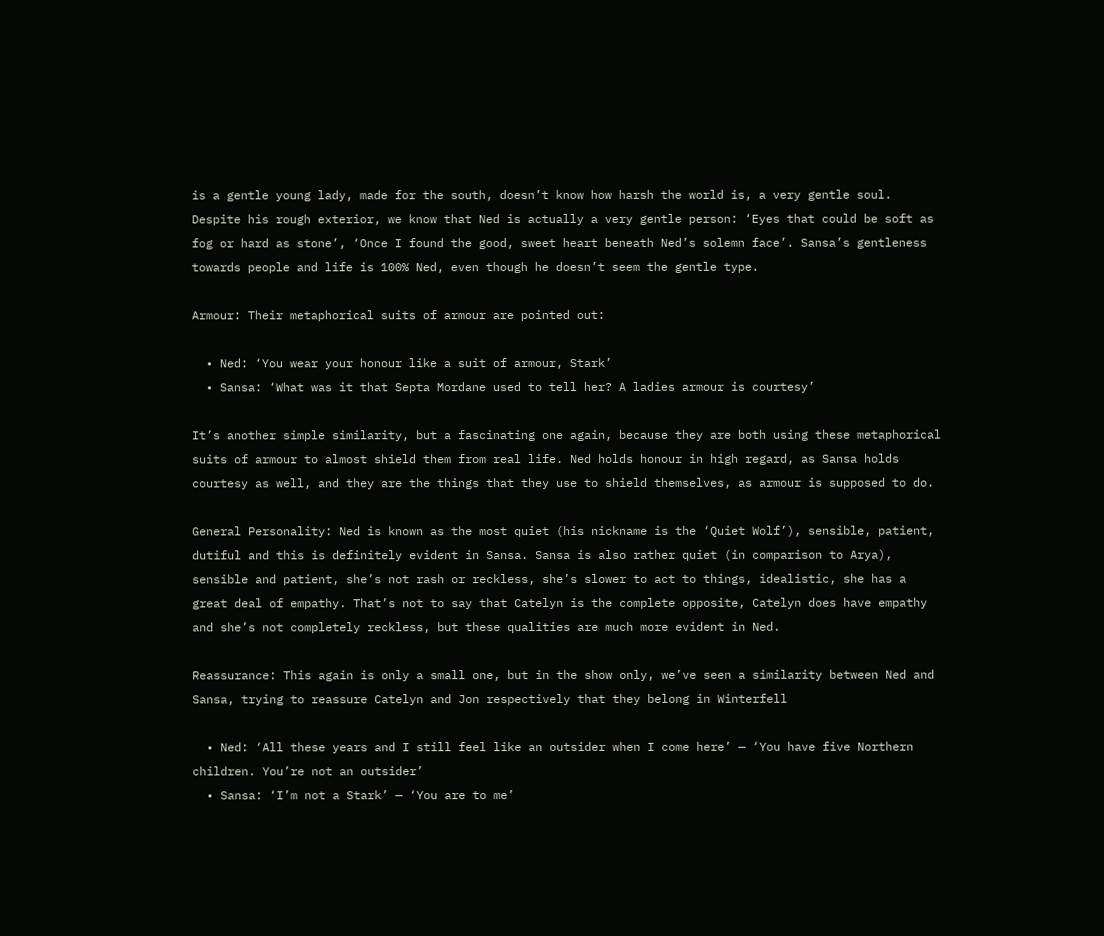is a gentle young lady, made for the south, doesn’t know how harsh the world is, a very gentle soul. Despite his rough exterior, we know that Ned is actually a very gentle person: ‘Eyes that could be soft as fog or hard as stone’, ‘Once I found the good, sweet heart beneath Ned’s solemn face’. Sansa’s gentleness towards people and life is 100% Ned, even though he doesn’t seem the gentle type.

Armour: Their metaphorical suits of armour are pointed out:

  • Ned: ‘You wear your honour like a suit of armour, Stark’
  • Sansa: ‘What was it that Septa Mordane used to tell her? A ladies armour is courtesy’

It’s another simple similarity, but a fascinating one again, because they are both using these metaphorical suits of armour to almost shield them from real life. Ned holds honour in high regard, as Sansa holds courtesy as well, and they are the things that they use to shield themselves, as armour is supposed to do.

General Personality: Ned is known as the most quiet (his nickname is the ‘Quiet Wolf’), sensible, patient, dutiful and this is definitely evident in Sansa. Sansa is also rather quiet (in comparison to Arya), sensible and patient, she’s not rash or reckless, she’s slower to act to things, idealistic, she has a great deal of empathy. That’s not to say that Catelyn is the complete opposite, Catelyn does have empathy and she’s not completely reckless, but these qualities are much more evident in Ned.

Reassurance: This again is only a small one, but in the show only, we’ve seen a similarity between Ned and Sansa, trying to reassure Catelyn and Jon respectively that they belong in Winterfell

  • Ned: ‘All these years and I still feel like an outsider when I come here’ — ‘You have five Northern children. You’re not an outsider’
  • Sansa: ‘I’m not a Stark’ — ‘You are to me’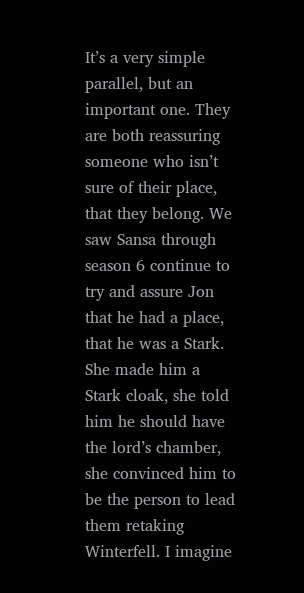It’s a very simple parallel, but an important one. They are both reassuring someone who isn’t sure of their place, that they belong. We saw Sansa through season 6 continue to try and assure Jon that he had a place, that he was a Stark. She made him a Stark cloak, she told him he should have the lord’s chamber, she convinced him to be the person to lead them retaking Winterfell. I imagine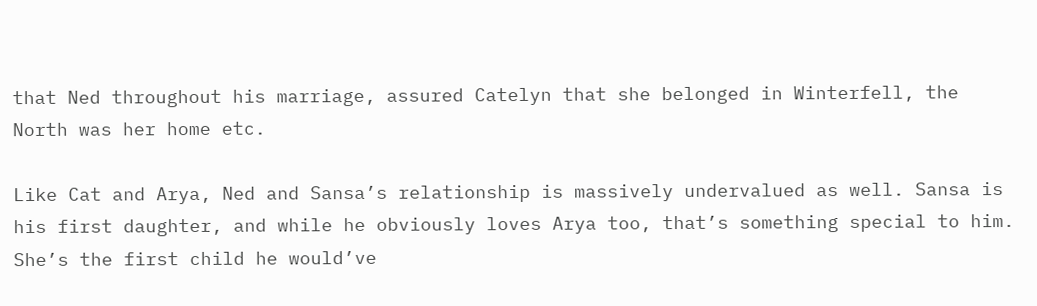that Ned throughout his marriage, assured Catelyn that she belonged in Winterfell, the North was her home etc.

Like Cat and Arya, Ned and Sansa’s relationship is massively undervalued as well. Sansa is his first daughter, and while he obviously loves Arya too, that’s something special to him. She’s the first child he would’ve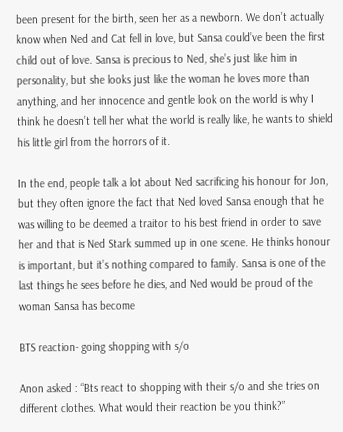been present for the birth, seen her as a newborn. We don’t actually know when Ned and Cat fell in love, but Sansa could’ve been the first child out of love. Sansa is precious to Ned, she’s just like him in personality, but she looks just like the woman he loves more than anything, and her innocence and gentle look on the world is why I think he doesn’t tell her what the world is really like, he wants to shield his little girl from the horrors of it.

In the end, people talk a lot about Ned sacrificing his honour for Jon, but they often ignore the fact that Ned loved Sansa enough that he was willing to be deemed a traitor to his best friend in order to save her and that is Ned Stark summed up in one scene. He thinks honour is important, but it’s nothing compared to family. Sansa is one of the last things he sees before he dies, and Ned would be proud of the woman Sansa has become

BTS reaction- going shopping with s/o

Anon asked : “Bts react to shopping with their s/o and she tries on different clothes. What would their reaction be you think?”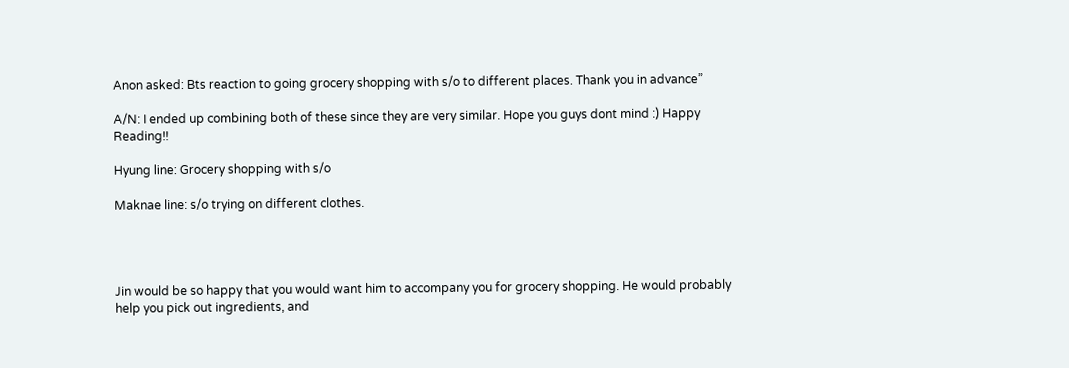Anon asked: Bts reaction to going grocery shopping with s/o to different places. Thank you in advance”

A/N: I ended up combining both of these since they are very similar. Hope you guys dont mind :) Happy Reading!!

Hyung line: Grocery shopping with s/o

Maknae line: s/o trying on different clothes.




Jin would be so happy that you would want him to accompany you for grocery shopping. He would probably help you pick out ingredients, and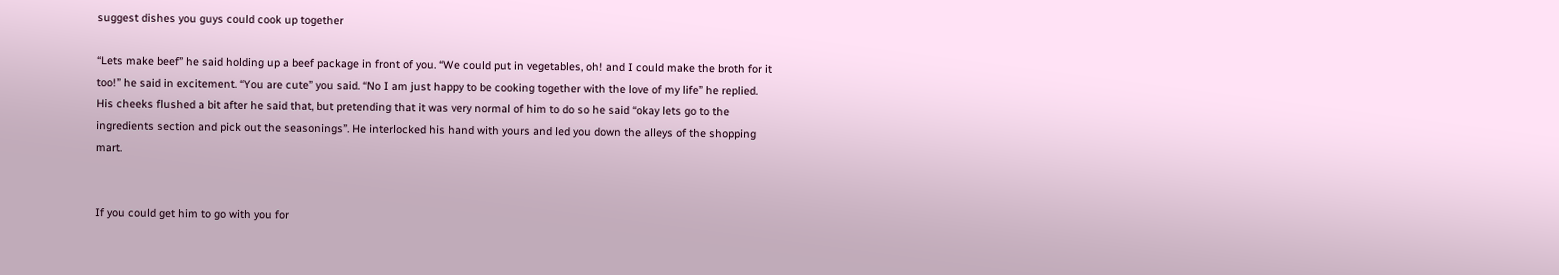suggest dishes you guys could cook up together

“Lets make beef” he said holding up a beef package in front of you. “We could put in vegetables, oh! and I could make the broth for it too!” he said in excitement. “You are cute” you said. “No I am just happy to be cooking together with the love of my life” he replied. His cheeks flushed a bit after he said that, but pretending that it was very normal of him to do so he said “okay lets go to the ingredients section and pick out the seasonings”. He interlocked his hand with yours and led you down the alleys of the shopping mart.


If you could get him to go with you for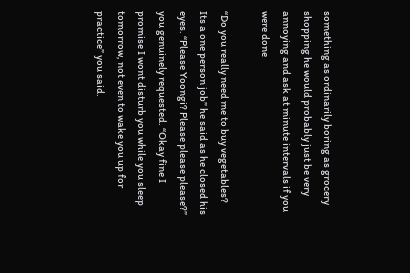something as ordinarily boring as grocery shopping he would probably just be very annoying and ask at minute intervals if you were done

“Do you really need me to buy vegetables? Its a one person job” he said as he closed his eyes. “Please Yoongi? Please please please?” you genuinely requested. “Okay fine I promise I wont disturb you while you sleep tomorrow, not even to wake you up for practice” you said.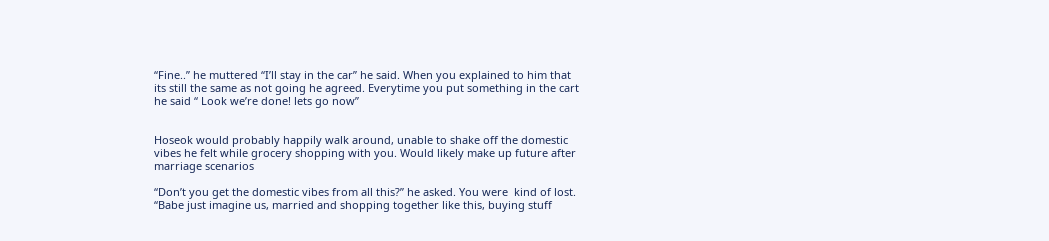“Fine..” he muttered “I’ll stay in the car” he said. When you explained to him that its still the same as not going he agreed. Everytime you put something in the cart he said “ Look we’re done! lets go now”


Hoseok would probably happily walk around, unable to shake off the domestic vibes he felt while grocery shopping with you. Would likely make up future after marriage scenarios

“Don’t you get the domestic vibes from all this?” he asked. You were  kind of lost. “Babe just imagine us, married and shopping together like this, buying stuff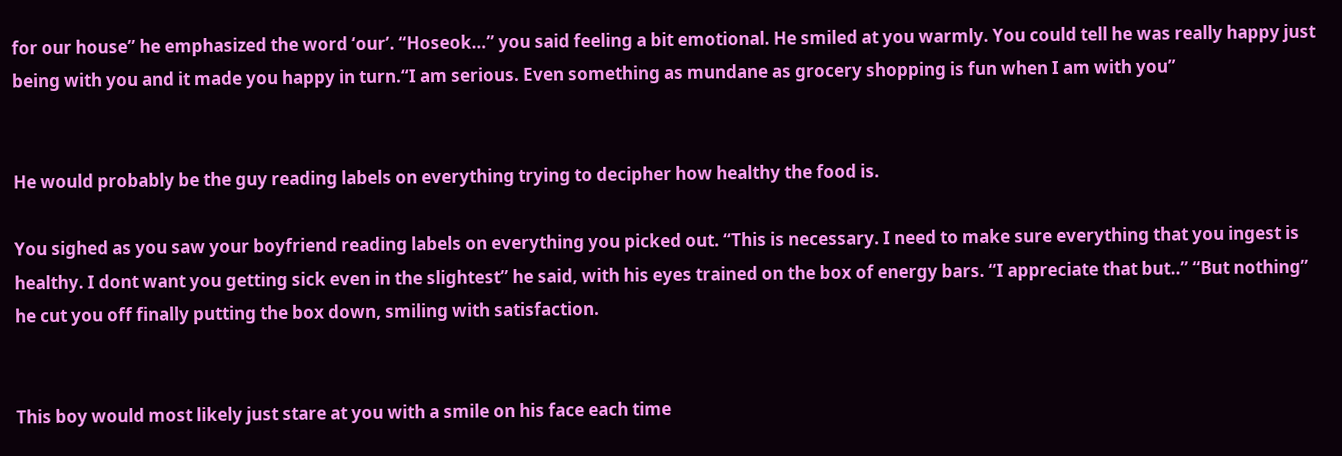for our house” he emphasized the word ‘our’. “Hoseok…” you said feeling a bit emotional. He smiled at you warmly. You could tell he was really happy just being with you and it made you happy in turn.“I am serious. Even something as mundane as grocery shopping is fun when I am with you”


He would probably be the guy reading labels on everything trying to decipher how healthy the food is.

You sighed as you saw your boyfriend reading labels on everything you picked out. “This is necessary. I need to make sure everything that you ingest is healthy. I dont want you getting sick even in the slightest” he said, with his eyes trained on the box of energy bars. “I appreciate that but..” “But nothing” he cut you off finally putting the box down, smiling with satisfaction.


This boy would most likely just stare at you with a smile on his face each time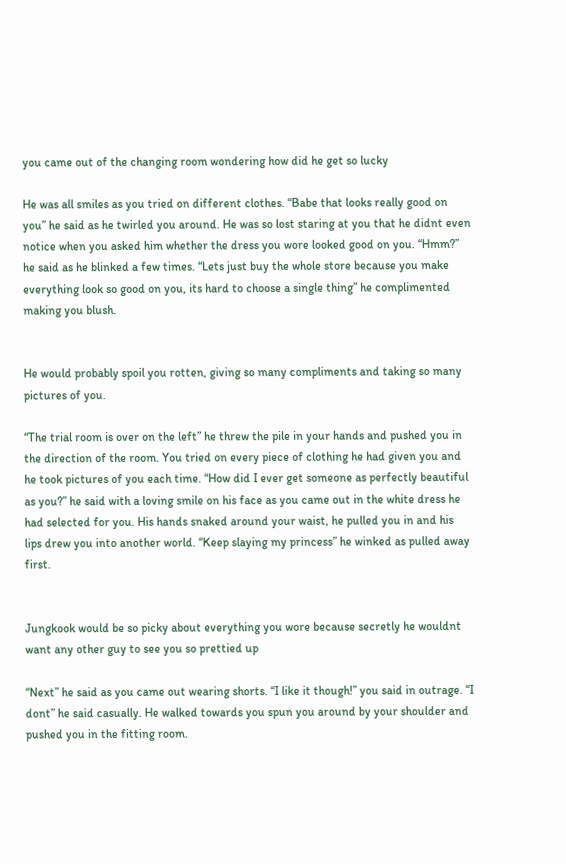you came out of the changing room wondering how did he get so lucky

He was all smiles as you tried on different clothes. “Babe that looks really good on you” he said as he twirled you around. He was so lost staring at you that he didnt even notice when you asked him whether the dress you wore looked good on you. “Hmm?” he said as he blinked a few times. “Lets just buy the whole store because you make everything look so good on you, its hard to choose a single thing” he complimented making you blush.


He would probably spoil you rotten, giving so many compliments and taking so many pictures of you.

“The trial room is over on the left” he threw the pile in your hands and pushed you in the direction of the room. You tried on every piece of clothing he had given you and he took pictures of you each time. “How did I ever get someone as perfectly beautiful as you?” he said with a loving smile on his face as you came out in the white dress he had selected for you. His hands snaked around your waist, he pulled you in and his lips drew you into another world. “Keep slaying my princess” he winked as pulled away first.


Jungkook would be so picky about everything you wore because secretly he wouldnt want any other guy to see you so prettied up

“Next” he said as you came out wearing shorts. “I like it though!” you said in outrage. “I dont” he said casually. He walked towards you spun you around by your shoulder and pushed you in the fitting room.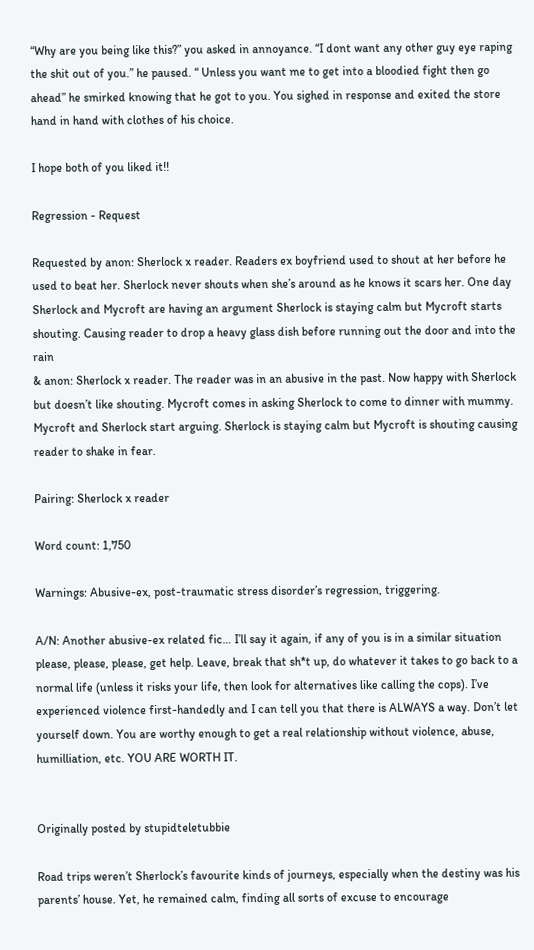“Why are you being like this?” you asked in annoyance. “I dont want any other guy eye raping the shit out of you.” he paused. “ Unless you want me to get into a bloodied fight then go ahead” he smirked knowing that he got to you. You sighed in response and exited the store hand in hand with clothes of his choice.

I hope both of you liked it!!

Regression - Request

Requested by anon: Sherlock x reader. Readers ex boyfriend used to shout at her before he used to beat her. Sherlock never shouts when she’s around as he knows it scars her. One day Sherlock and Mycroft are having an argument Sherlock is staying calm but Mycroft starts shouting. Causing reader to drop a heavy glass dish before running out the door and into the rain
& anon: Sherlock x reader. The reader was in an abusive in the past. Now happy with Sherlock but doesn’t like shouting. Mycroft comes in asking Sherlock to come to dinner with mummy. Mycroft and Sherlock start arguing. Sherlock is staying calm but Mycroft is shouting causing reader to shake in fear.

Pairing: Sherlock x reader

Word count: 1,750

Warnings: Abusive-ex, post-traumatic stress disorder’s regression, triggering.

A/N: Another abusive-ex related fic… I’ll say it again, if any of you is in a similar situation please, please, please, get help. Leave, break that sh*t up, do whatever it takes to go back to a normal life (unless it risks your life, then look for alternatives like calling the cops). I’ve experienced violence first-handedly and I can tell you that there is ALWAYS a way. Don’t let yourself down. You are worthy enough to get a real relationship without violence, abuse, humilliation, etc. YOU ARE WORTH IT.


Originally posted by stupidteletubbie

Road trips weren’t Sherlock’s favourite kinds of journeys, especially when the destiny was his parents’ house. Yet, he remained calm, finding all sorts of excuse to encourage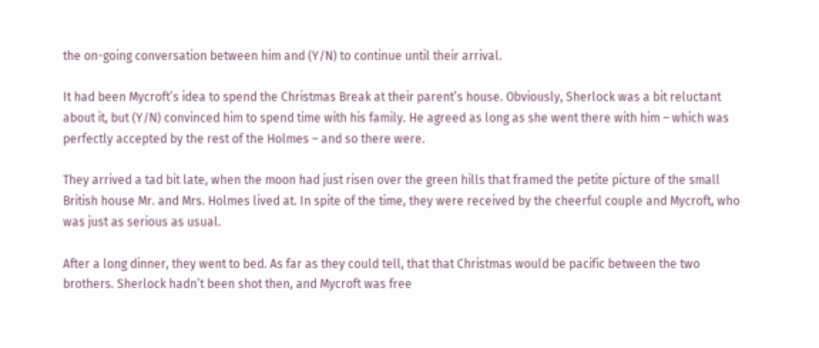the on-going conversation between him and (Y/N) to continue until their arrival.

It had been Mycroft’s idea to spend the Christmas Break at their parent’s house. Obviously, Sherlock was a bit reluctant about it, but (Y/N) convinced him to spend time with his family. He agreed as long as she went there with him – which was perfectly accepted by the rest of the Holmes – and so there were.

They arrived a tad bit late, when the moon had just risen over the green hills that framed the petite picture of the small British house Mr. and Mrs. Holmes lived at. In spite of the time, they were received by the cheerful couple and Mycroft, who was just as serious as usual.

After a long dinner, they went to bed. As far as they could tell, that that Christmas would be pacific between the two brothers. Sherlock hadn’t been shot then, and Mycroft was free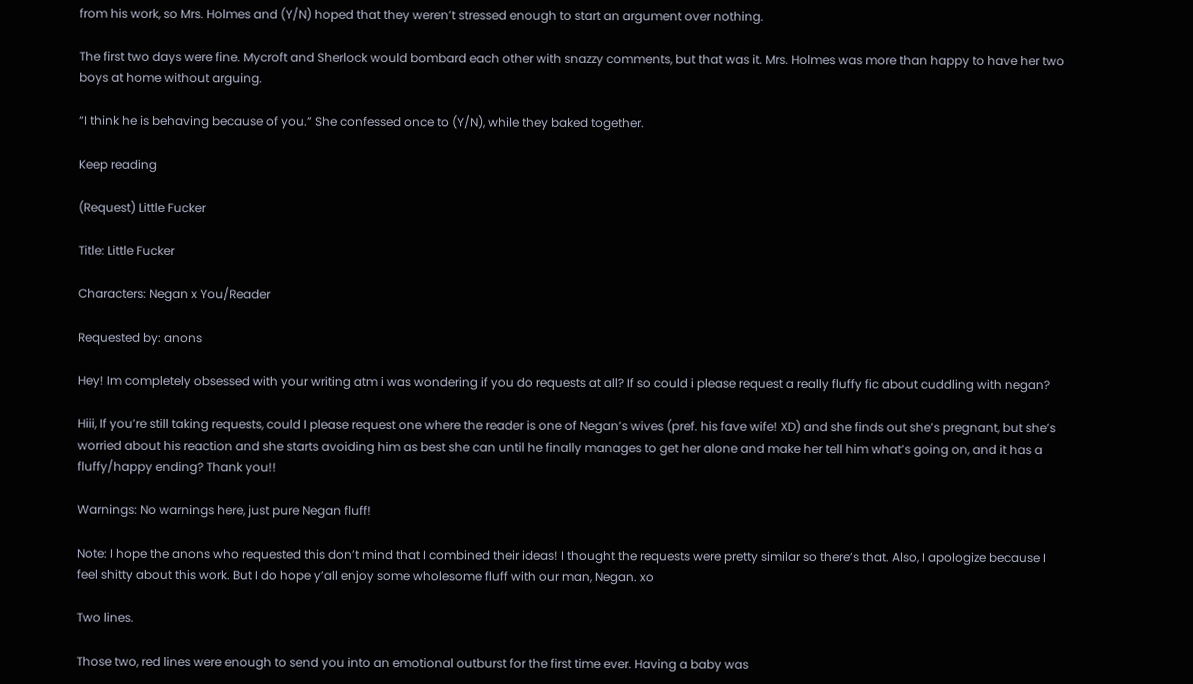from his work, so Mrs. Holmes and (Y/N) hoped that they weren’t stressed enough to start an argument over nothing.

The first two days were fine. Mycroft and Sherlock would bombard each other with snazzy comments, but that was it. Mrs. Holmes was more than happy to have her two boys at home without arguing.

“I think he is behaving because of you.” She confessed once to (Y/N), while they baked together.

Keep reading

(Request) Little Fucker

Title: Little Fucker

Characters: Negan x You/Reader

Requested by: anons

Hey! Im completely obsessed with your writing atm i was wondering if you do requests at all? If so could i please request a really fluffy fic about cuddling with negan?

Hiii, If you’re still taking requests, could I please request one where the reader is one of Negan’s wives (pref. his fave wife! XD) and she finds out she’s pregnant, but she’s worried about his reaction and she starts avoiding him as best she can until he finally manages to get her alone and make her tell him what’s going on, and it has a fluffy/happy ending? Thank you!!

Warnings: No warnings here, just pure Negan fluff!

Note: I hope the anons who requested this don’t mind that I combined their ideas! I thought the requests were pretty similar so there’s that. Also, I apologize because I feel shitty about this work. But I do hope y’all enjoy some wholesome fluff with our man, Negan. xo

Two lines.

Those two, red lines were enough to send you into an emotional outburst for the first time ever. Having a baby was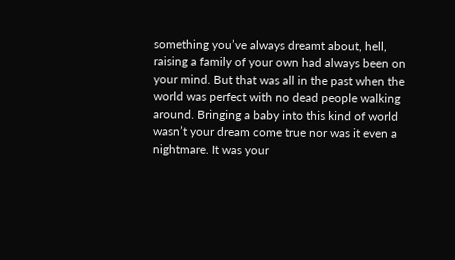something you’ve always dreamt about, hell, raising a family of your own had always been on your mind. But that was all in the past when the world was perfect with no dead people walking around. Bringing a baby into this kind of world wasn’t your dream come true nor was it even a nightmare. It was your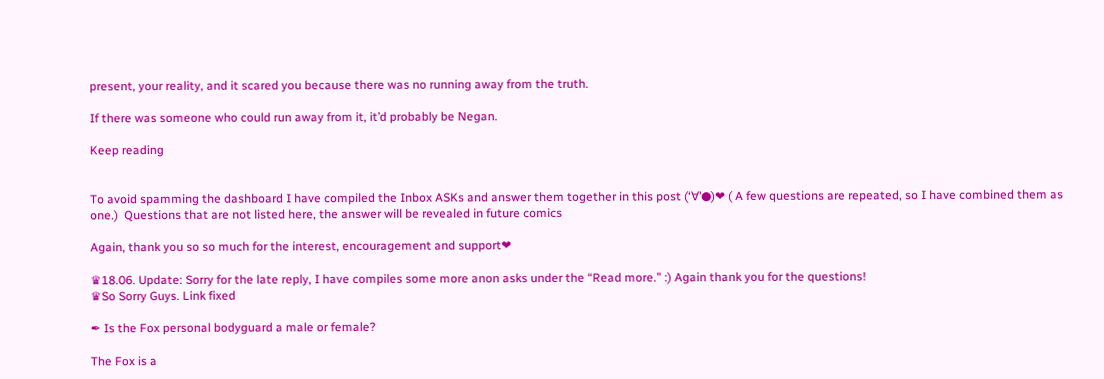present, your reality, and it scared you because there was no running away from the truth.

If there was someone who could run away from it, it’d probably be Negan.

Keep reading


To avoid spamming the dashboard I have compiled the Inbox ASKs and answer them together in this post (‘∀’●)❤ ( A few questions are repeated, so I have combined them as one.)  Questions that are not listed here, the answer will be revealed in future comics

Again, thank you so so much for the interest, encouragement and support❤

♛18.06. Update: Sorry for the late reply, I have compiles some more anon asks under the “Read more.” :) Again thank you for the questions!
♛So Sorry Guys. Link fixed

✒ Is the Fox personal bodyguard a male or female?

The Fox is a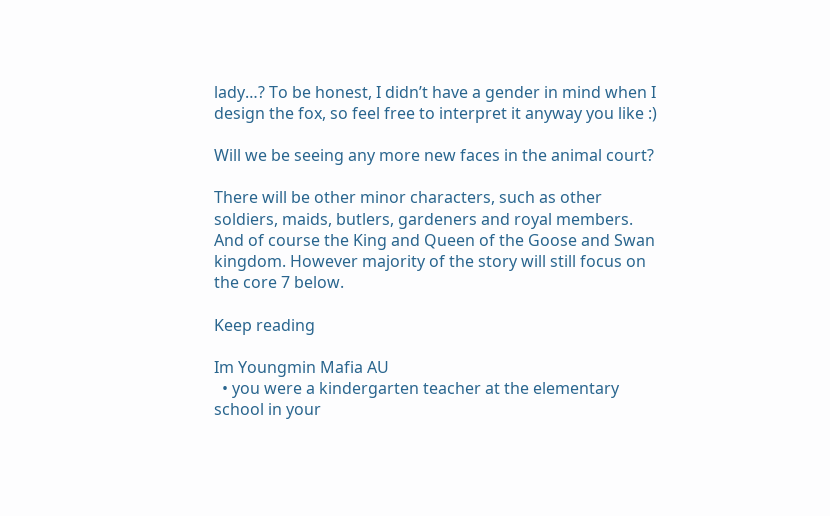lady…? To be honest, I didn’t have a gender in mind when I design the fox, so feel free to interpret it anyway you like :)

Will we be seeing any more new faces in the animal court?

There will be other minor characters, such as other soldiers, maids, butlers, gardeners and royal members. And of course the King and Queen of the Goose and Swan kingdom. However majority of the story will still focus on the core 7 below.

Keep reading

Im Youngmin Mafia AU
  • you were a kindergarten teacher at the elementary school in your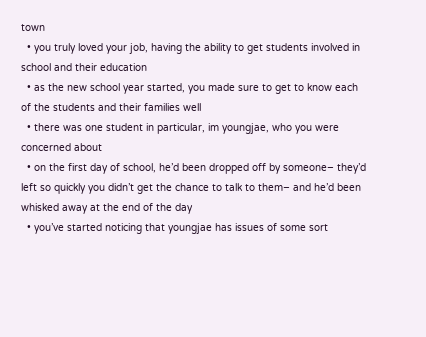town
  • you truly loved your job, having the ability to get students involved in school and their education
  • as the new school year started, you made sure to get to know each of the students and their families well
  • there was one student in particular, im youngjae, who you were concerned about
  • on the first day of school, he’d been dropped off by someone– they’d left so quickly you didn’t get the chance to talk to them– and he’d been whisked away at the end of the day
  • you’ve started noticing that youngjae has issues of some sort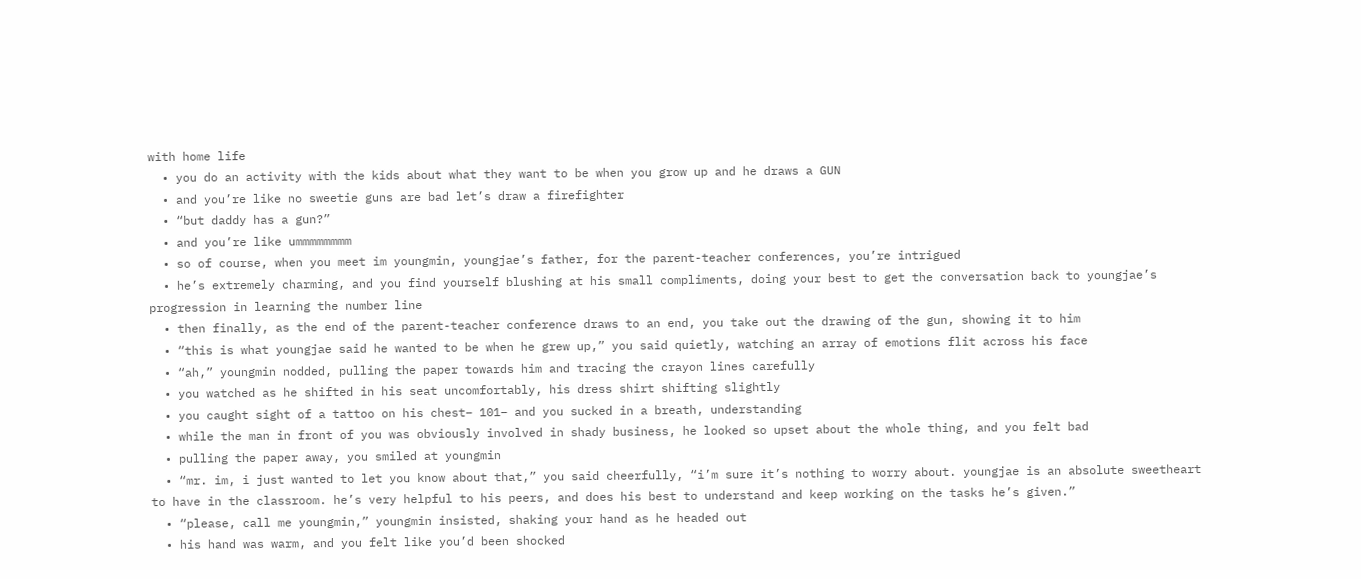with home life
  • you do an activity with the kids about what they want to be when you grow up and he draws a GUN
  • and you’re like no sweetie guns are bad let’s draw a firefighter
  • “but daddy has a gun?”
  • and you’re like ummmmmmmm
  • so of course, when you meet im youngmin, youngjae’s father, for the parent-teacher conferences, you’re intrigued
  • he’s extremely charming, and you find yourself blushing at his small compliments, doing your best to get the conversation back to youngjae’s progression in learning the number line
  • then finally, as the end of the parent-teacher conference draws to an end, you take out the drawing of the gun, showing it to him
  • “this is what youngjae said he wanted to be when he grew up,” you said quietly, watching an array of emotions flit across his face
  • “ah,” youngmin nodded, pulling the paper towards him and tracing the crayon lines carefully
  • you watched as he shifted in his seat uncomfortably, his dress shirt shifting slightly
  • you caught sight of a tattoo on his chest– 101– and you sucked in a breath, understanding
  • while the man in front of you was obviously involved in shady business, he looked so upset about the whole thing, and you felt bad
  • pulling the paper away, you smiled at youngmin
  • “mr. im, i just wanted to let you know about that,” you said cheerfully, “i’m sure it’s nothing to worry about. youngjae is an absolute sweetheart to have in the classroom. he’s very helpful to his peers, and does his best to understand and keep working on the tasks he’s given.”
  • “please, call me youngmin,” youngmin insisted, shaking your hand as he headed out
  • his hand was warm, and you felt like you’d been shocked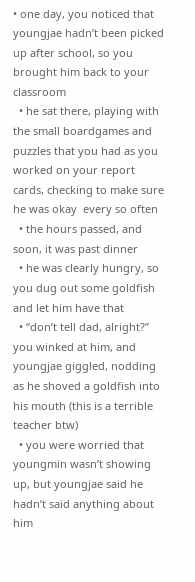• one day, you noticed that youngjae hadn’t been picked up after school, so you brought him back to your classroom
  • he sat there, playing with the small boardgames and puzzles that you had as you worked on your report cards, checking to make sure he was okay  every so often
  • the hours passed, and soon, it was past dinner
  • he was clearly hungry, so you dug out some goldfish and let him have that
  • “don’t tell dad, alright?” you winked at him, and youngjae giggled, nodding as he shoved a goldfish into his mouth (this is a terrible teacher btw)
  • you were worried that youngmin wasn’t showing up, but youngjae said he hadn’t said anything about him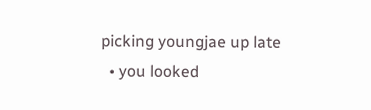picking youngjae up late
  • you looked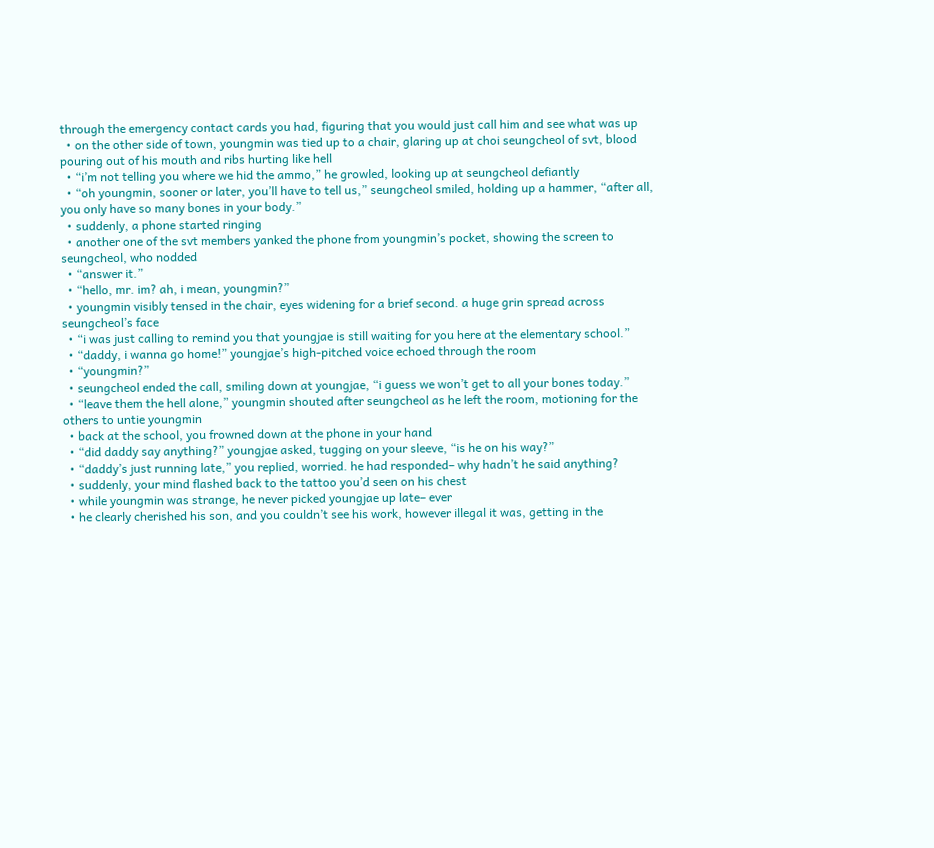through the emergency contact cards you had, figuring that you would just call him and see what was up
  • on the other side of town, youngmin was tied up to a chair, glaring up at choi seungcheol of svt, blood pouring out of his mouth and ribs hurting like hell
  • “i’m not telling you where we hid the ammo,” he growled, looking up at seungcheol defiantly
  • “oh youngmin, sooner or later, you’ll have to tell us,” seungcheol smiled, holding up a hammer, “after all, you only have so many bones in your body.”
  • suddenly, a phone started ringing
  • another one of the svt members yanked the phone from youngmin’s pocket, showing the screen to seungcheol, who nodded
  • “answer it.”
  • “hello, mr. im? ah, i mean, youngmin?”
  • youngmin visibly tensed in the chair, eyes widening for a brief second. a huge grin spread across seungcheol’s face
  • “i was just calling to remind you that youngjae is still waiting for you here at the elementary school.”
  • “daddy, i wanna go home!” youngjae’s high-pitched voice echoed through the room
  • “youngmin?”
  • seungcheol ended the call, smiling down at youngjae, “i guess we won’t get to all your bones today.”
  • “leave them the hell alone,” youngmin shouted after seungcheol as he left the room, motioning for the others to untie youngmin
  • back at the school, you frowned down at the phone in your hand
  • “did daddy say anything?” youngjae asked, tugging on your sleeve, “is he on his way?”
  • “daddy’s just running late,” you replied, worried. he had responded– why hadn’t he said anything?
  • suddenly, your mind flashed back to the tattoo you’d seen on his chest
  • while youngmin was strange, he never picked youngjae up late– ever
  • he clearly cherished his son, and you couldn’t see his work, however illegal it was, getting in the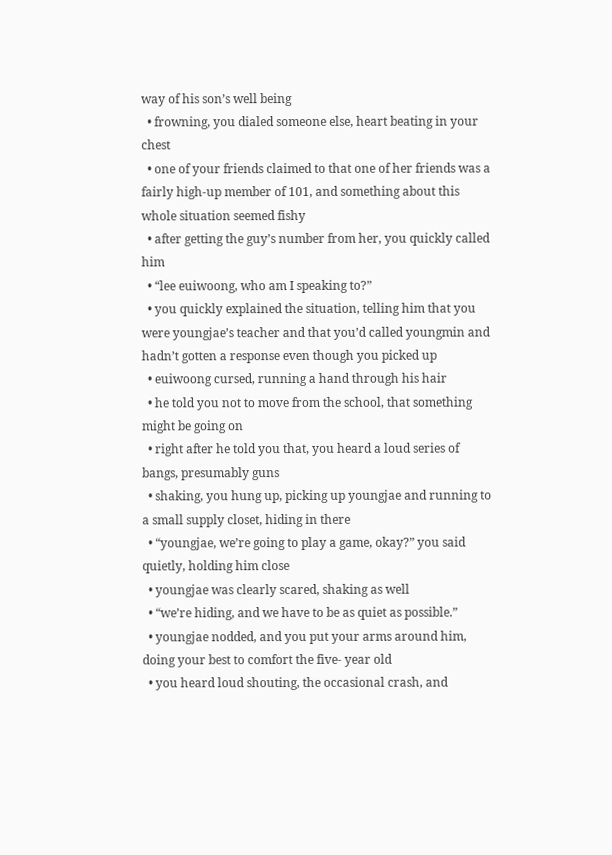way of his son’s well being
  • frowning, you dialed someone else, heart beating in your chest
  • one of your friends claimed to that one of her friends was a fairly high-up member of 101, and something about this whole situation seemed fishy
  • after getting the guy’s number from her, you quickly called him
  • “lee euiwoong, who am I speaking to?”
  • you quickly explained the situation, telling him that you were youngjae’s teacher and that you’d called youngmin and hadn’t gotten a response even though you picked up
  • euiwoong cursed, running a hand through his hair
  • he told you not to move from the school, that something might be going on
  • right after he told you that, you heard a loud series of bangs, presumably guns
  • shaking, you hung up, picking up youngjae and running to a small supply closet, hiding in there
  • “youngjae, we’re going to play a game, okay?” you said quietly, holding him close
  • youngjae was clearly scared, shaking as well
  • “we’re hiding, and we have to be as quiet as possible.”
  • youngjae nodded, and you put your arms around him, doing your best to comfort the five- year old
  • you heard loud shouting, the occasional crash, and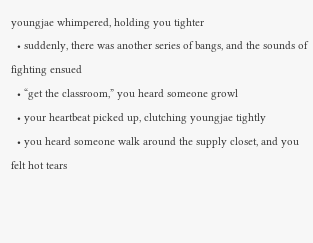youngjae whimpered, holding you tighter
  • suddenly, there was another series of bangs, and the sounds of fighting ensued
  • “get the classroom,” you heard someone growl
  • your heartbeat picked up, clutching youngjae tightly
  • you heard someone walk around the supply closet, and you felt hot tears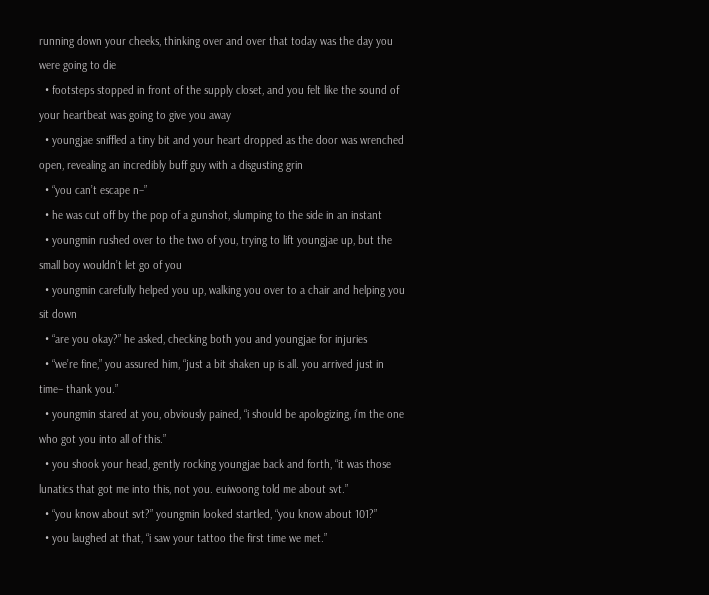running down your cheeks, thinking over and over that today was the day you were going to die
  • footsteps stopped in front of the supply closet, and you felt like the sound of your heartbeat was going to give you away
  • youngjae sniffled a tiny bit and your heart dropped as the door was wrenched open, revealing an incredibly buff guy with a disgusting grin
  • “you can’t escape n–”
  • he was cut off by the pop of a gunshot, slumping to the side in an instant
  • youngmin rushed over to the two of you, trying to lift youngjae up, but the small boy wouldn’t let go of you
  • youngmin carefully helped you up, walking you over to a chair and helping you sit down
  • “are you okay?” he asked, checking both you and youngjae for injuries
  • “we’re fine,” you assured him, “just a bit shaken up is all. you arrived just in time– thank you.”
  • youngmin stared at you, obviously pained, “i should be apologizing, i’m the one who got you into all of this.”
  • you shook your head, gently rocking youngjae back and forth, “it was those lunatics that got me into this, not you. euiwoong told me about svt.”
  • “you know about svt?” youngmin looked startled, “you know about 101?”
  • you laughed at that, “i saw your tattoo the first time we met.”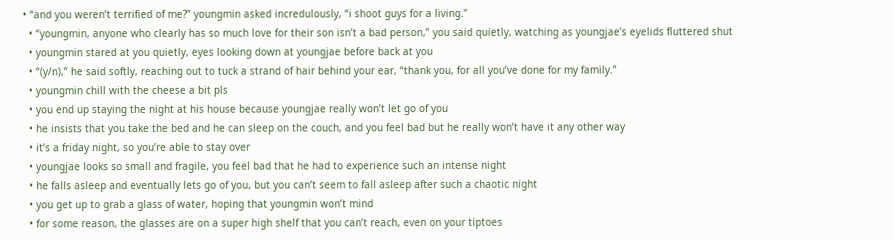• “and you weren’t terrified of me?” youngmin asked incredulously, “i shoot guys for a living.”
  • “youngmin, anyone who clearly has so much love for their son isn’t a bad person,” you said quietly, watching as youngjae’s eyelids fluttered shut
  • youngmin stared at you quietly, eyes looking down at youngjae before back at you
  • “(y/n),” he said softly, reaching out to tuck a strand of hair behind your ear, “thank you, for all you’ve done for my family.”
  • youngmin chill with the cheese a bit pls
  • you end up staying the night at his house because youngjae really won’t let go of you
  • he insists that you take the bed and he can sleep on the couch, and you feel bad but he really won’t have it any other way
  • it’s a friday night, so you’re able to stay over
  • youngjae looks so small and fragile, you feel bad that he had to experience such an intense night
  • he falls asleep and eventually lets go of you, but you can’t seem to fall asleep after such a chaotic night
  • you get up to grab a glass of water, hoping that youngmin won’t mind
  • for some reason, the glasses are on a super high shelf that you can’t reach, even on your tiptoes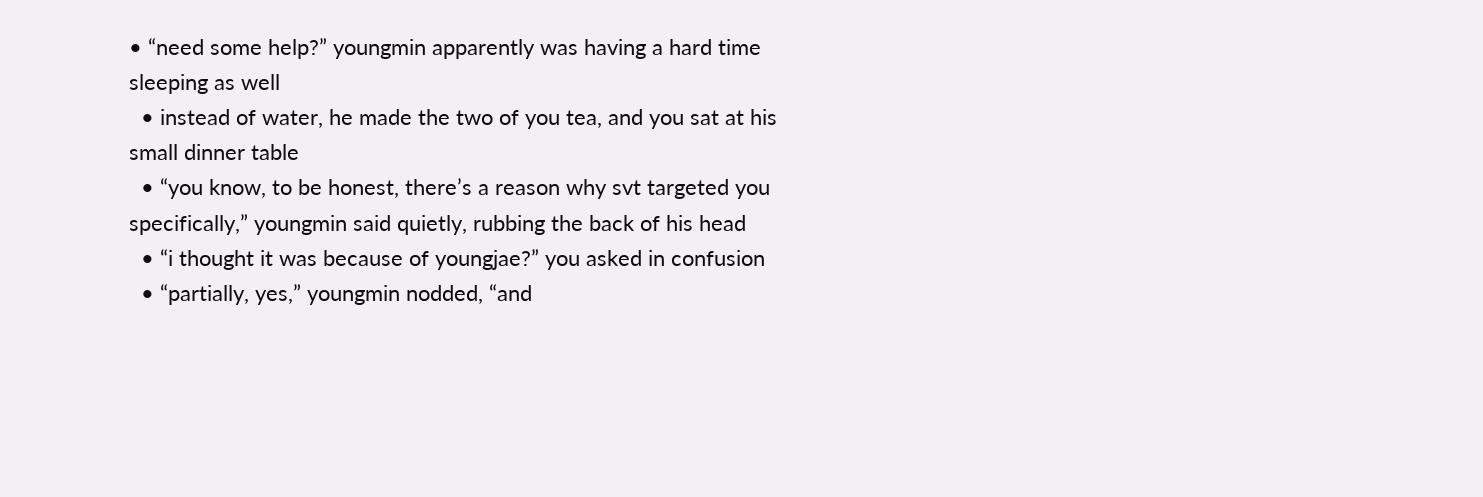• “need some help?” youngmin apparently was having a hard time sleeping as well
  • instead of water, he made the two of you tea, and you sat at his small dinner table
  • “you know, to be honest, there’s a reason why svt targeted you specifically,” youngmin said quietly, rubbing the back of his head
  • “i thought it was because of youngjae?” you asked in confusion
  • “partially, yes,” youngmin nodded, “and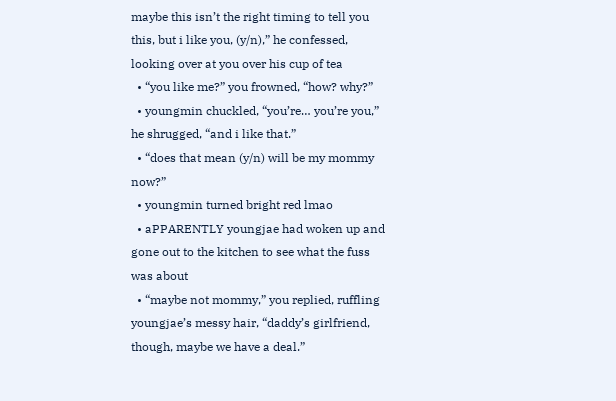maybe this isn’t the right timing to tell you this, but i like you, (y/n),” he confessed, looking over at you over his cup of tea
  • “you like me?” you frowned, “how? why?”
  • youngmin chuckled, “you’re… you’re you,” he shrugged, “and i like that.”
  • “does that mean (y/n) will be my mommy now?”
  • youngmin turned bright red lmao
  • aPPARENTLY youngjae had woken up and gone out to the kitchen to see what the fuss was about
  • “maybe not mommy,” you replied, ruffling youngjae’s messy hair, “daddy’s girlfriend, though, maybe we have a deal.”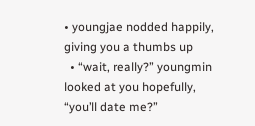• youngjae nodded happily, giving you a thumbs up
  • “wait, really?” youngmin looked at you hopefully, “you’ll date me?”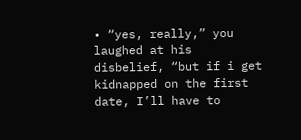• “yes, really,” you laughed at his disbelief, “but if i get kidnapped on the first date, I’ll have to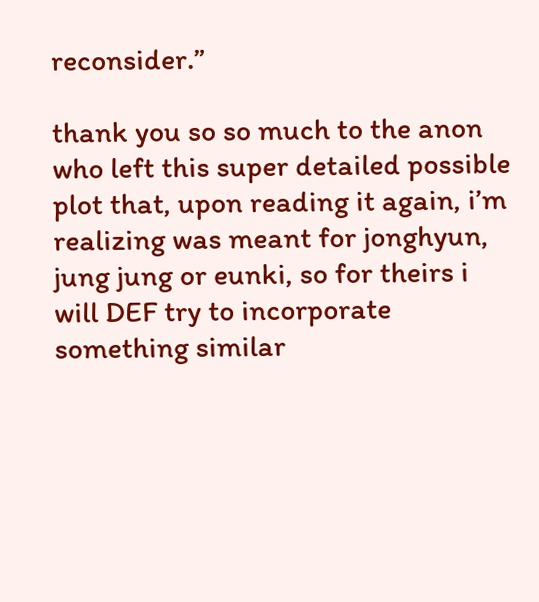reconsider.”

thank you so so much to the anon who left this super detailed possible plot that, upon reading it again, i’m realizing was meant for jonghyun, jung jung or eunki, so for theirs i will DEF try to incorporate something similar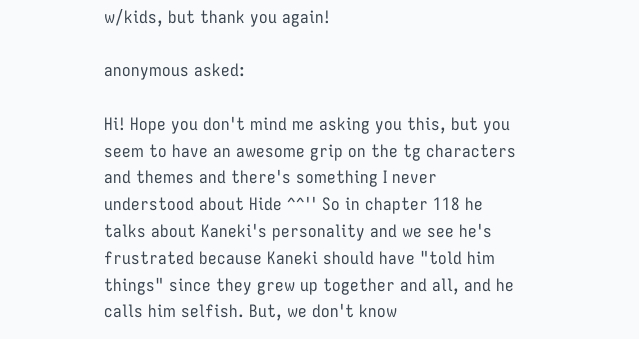w/kids, but thank you again!

anonymous asked:

Hi! Hope you don't mind me asking you this, but you seem to have an awesome grip on the tg characters and themes and there's something I never understood about Hide ^^'' So in chapter 118 he talks about Kaneki's personality and we see he's frustrated because Kaneki should have "told him things" since they grew up together and all, and he calls him selfish. But, we don't know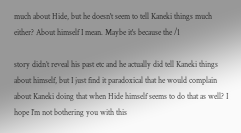much about Hide, but he doesn't seem to tell Kaneki things much either? About himself I mean. Maybe it's because the /1

story didn’t reveal his past etc and he actually did tell Kaneki things about himself, but I just find it paradoxical that he would complain about Kaneki doing that when Hide himself seems to do that as well? I hope I’m not bothering you with this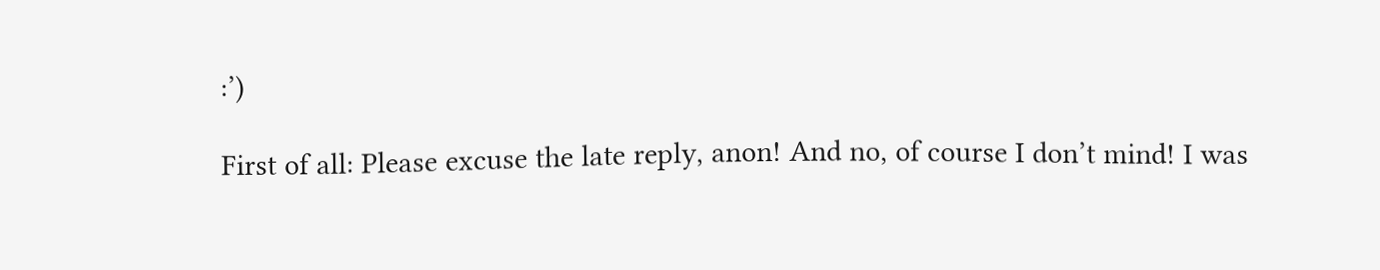:’)

First of all: Please excuse the late reply, anon! And no, of course I don’t mind! I was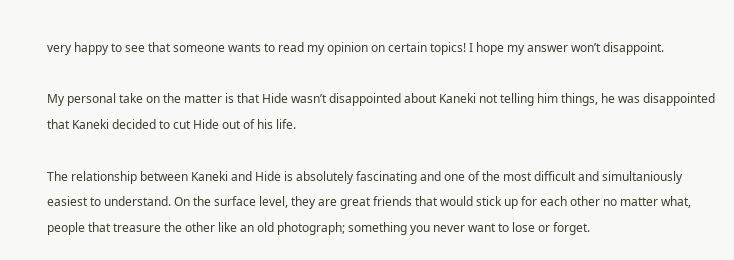very happy to see that someone wants to read my opinion on certain topics! I hope my answer won’t disappoint.

My personal take on the matter is that Hide wasn’t disappointed about Kaneki not telling him things, he was disappointed that Kaneki decided to cut Hide out of his life.

The relationship between Kaneki and Hide is absolutely fascinating and one of the most difficult and simultaniously easiest to understand. On the surface level, they are great friends that would stick up for each other no matter what, people that treasure the other like an old photograph; something you never want to lose or forget.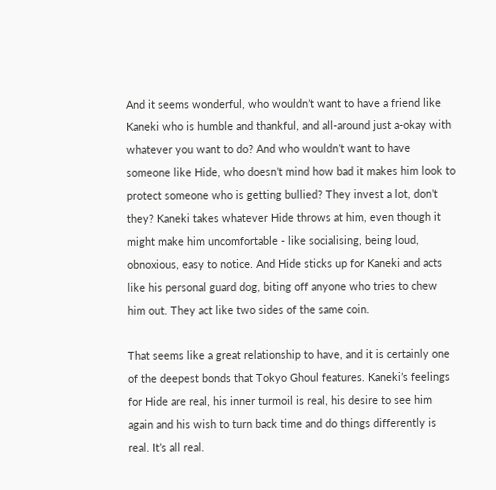And it seems wonderful, who wouldn’t want to have a friend like Kaneki who is humble and thankful, and all-around just a-okay with whatever you want to do? And who wouldn’t want to have someone like Hide, who doesn’t mind how bad it makes him look to protect someone who is getting bullied? They invest a lot, don’t they? Kaneki takes whatever Hide throws at him, even though it might make him uncomfortable - like socialising, being loud, obnoxious, easy to notice. And Hide sticks up for Kaneki and acts like his personal guard dog, biting off anyone who tries to chew him out. They act like two sides of the same coin.

That seems like a great relationship to have, and it is certainly one of the deepest bonds that Tokyo Ghoul features. Kaneki’s feelings for Hide are real, his inner turmoil is real, his desire to see him again and his wish to turn back time and do things differently is real. It’s all real.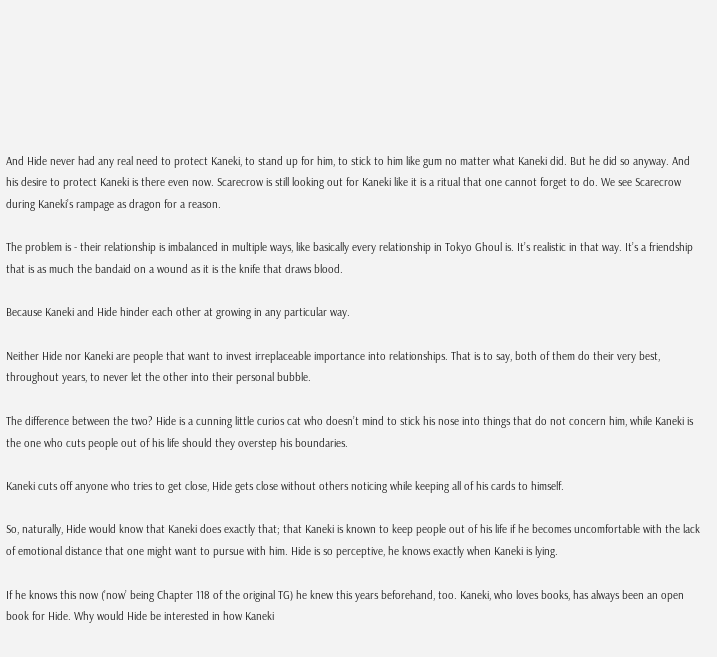And Hide never had any real need to protect Kaneki, to stand up for him, to stick to him like gum no matter what Kaneki did. But he did so anyway. And his desire to protect Kaneki is there even now. Scarecrow is still looking out for Kaneki like it is a ritual that one cannot forget to do. We see Scarecrow during Kaneki’s rampage as dragon for a reason.

The problem is - their relationship is imbalanced in multiple ways, like basically every relationship in Tokyo Ghoul is. It’s realistic in that way. It’s a friendship that is as much the bandaid on a wound as it is the knife that draws blood.

Because Kaneki and Hide hinder each other at growing in any particular way.

Neither Hide nor Kaneki are people that want to invest irreplaceable importance into relationships. That is to say, both of them do their very best, throughout years, to never let the other into their personal bubble.

The difference between the two? Hide is a cunning little curios cat who doesn’t mind to stick his nose into things that do not concern him, while Kaneki is the one who cuts people out of his life should they overstep his boundaries.

Kaneki cuts off anyone who tries to get close, Hide gets close without others noticing while keeping all of his cards to himself.

So, naturally, Hide would know that Kaneki does exactly that; that Kaneki is known to keep people out of his life if he becomes uncomfortable with the lack of emotional distance that one might want to pursue with him. Hide is so perceptive, he knows exactly when Kaneki is lying.

If he knows this now (’now’ being Chapter 118 of the original TG) he knew this years beforehand, too. Kaneki, who loves books, has always been an open book for Hide. Why would Hide be interested in how Kaneki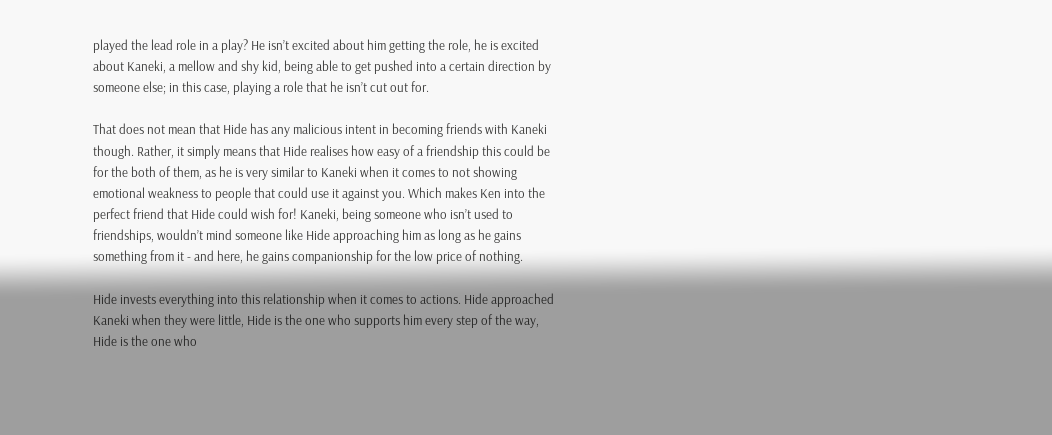played the lead role in a play? He isn’t excited about him getting the role, he is excited about Kaneki, a mellow and shy kid, being able to get pushed into a certain direction by someone else; in this case, playing a role that he isn’t cut out for.

That does not mean that Hide has any malicious intent in becoming friends with Kaneki though. Rather, it simply means that Hide realises how easy of a friendship this could be for the both of them, as he is very similar to Kaneki when it comes to not showing emotional weakness to people that could use it against you. Which makes Ken into the perfect friend that Hide could wish for! Kaneki, being someone who isn’t used to friendships, wouldn’t mind someone like Hide approaching him as long as he gains something from it - and here, he gains companionship for the low price of nothing.

Hide invests everything into this relationship when it comes to actions. Hide approached Kaneki when they were little, Hide is the one who supports him every step of the way, Hide is the one who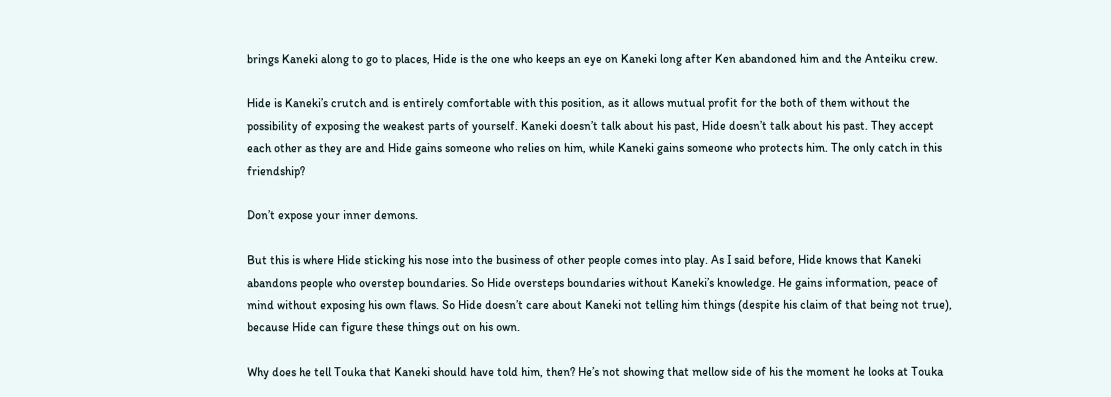brings Kaneki along to go to places, Hide is the one who keeps an eye on Kaneki long after Ken abandoned him and the Anteiku crew.

Hide is Kaneki’s crutch and is entirely comfortable with this position, as it allows mutual profit for the both of them without the possibility of exposing the weakest parts of yourself. Kaneki doesn’t talk about his past, Hide doesn’t talk about his past. They accept each other as they are and Hide gains someone who relies on him, while Kaneki gains someone who protects him. The only catch in this friendship?

Don’t expose your inner demons.

But this is where Hide sticking his nose into the business of other people comes into play. As I said before, Hide knows that Kaneki abandons people who overstep boundaries. So Hide oversteps boundaries without Kaneki’s knowledge. He gains information, peace of mind without exposing his own flaws. So Hide doesn’t care about Kaneki not telling him things (despite his claim of that being not true), because Hide can figure these things out on his own.

Why does he tell Touka that Kaneki should have told him, then? He’s not showing that mellow side of his the moment he looks at Touka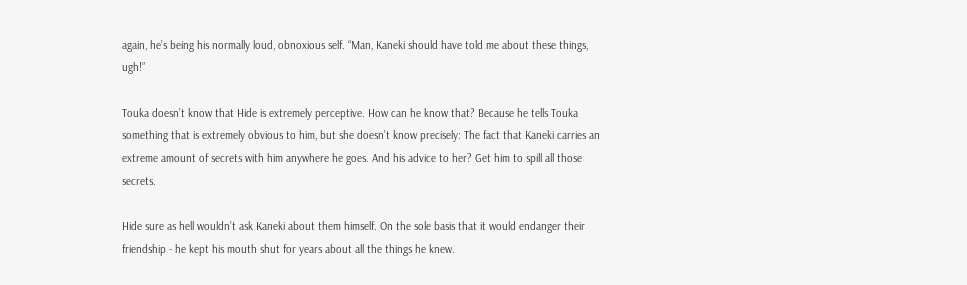again, he’s being his normally loud, obnoxious self. “Man, Kaneki should have told me about these things, ugh!”

Touka doesn’t know that Hide is extremely perceptive. How can he know that? Because he tells Touka something that is extremely obvious to him, but she doesn’t know precisely: The fact that Kaneki carries an extreme amount of secrets with him anywhere he goes. And his advice to her? Get him to spill all those secrets.

Hide sure as hell wouldn’t ask Kaneki about them himself. On the sole basis that it would endanger their friendship - he kept his mouth shut for years about all the things he knew.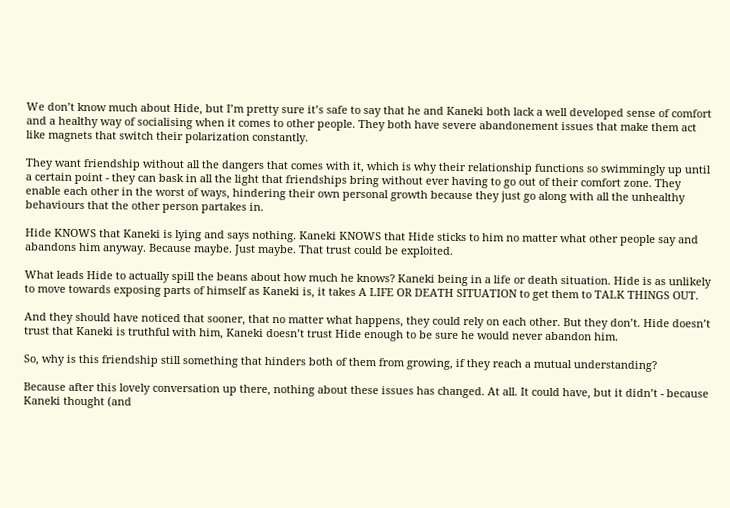We don’t know much about Hide, but I’m pretty sure it’s safe to say that he and Kaneki both lack a well developed sense of comfort  and a healthy way of socialising when it comes to other people. They both have severe abandonement issues that make them act like magnets that switch their polarization constantly.

They want friendship without all the dangers that comes with it, which is why their relationship functions so swimmingly up until a certain point - they can bask in all the light that friendships bring without ever having to go out of their comfort zone. They enable each other in the worst of ways, hindering their own personal growth because they just go along with all the unhealthy behaviours that the other person partakes in.

Hide KNOWS that Kaneki is lying and says nothing. Kaneki KNOWS that Hide sticks to him no matter what other people say and abandons him anyway. Because maybe. Just maybe. That trust could be exploited.

What leads Hide to actually spill the beans about how much he knows? Kaneki being in a life or death situation. Hide is as unlikely to move towards exposing parts of himself as Kaneki is, it takes A LIFE OR DEATH SITUATION to get them to TALK THINGS OUT.

And they should have noticed that sooner, that no matter what happens, they could rely on each other. But they don’t. Hide doesn’t trust that Kaneki is truthful with him, Kaneki doesn’t trust Hide enough to be sure he would never abandon him.

So, why is this friendship still something that hinders both of them from growing, if they reach a mutual understanding?

Because after this lovely conversation up there, nothing about these issues has changed. At all. It could have, but it didn’t - because Kaneki thought (and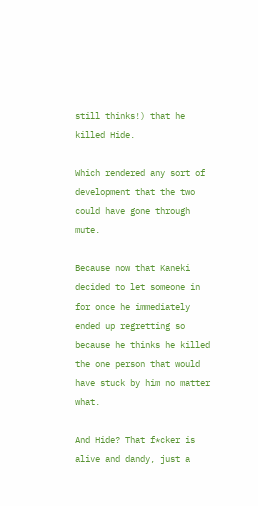still thinks!) that he killed Hide.

Which rendered any sort of development that the two could have gone through mute.

Because now that Kaneki decided to let someone in for once he immediately ended up regretting so because he thinks he killed the one person that would have stuck by him no matter what.

And Hide? That f*cker is alive and dandy, just a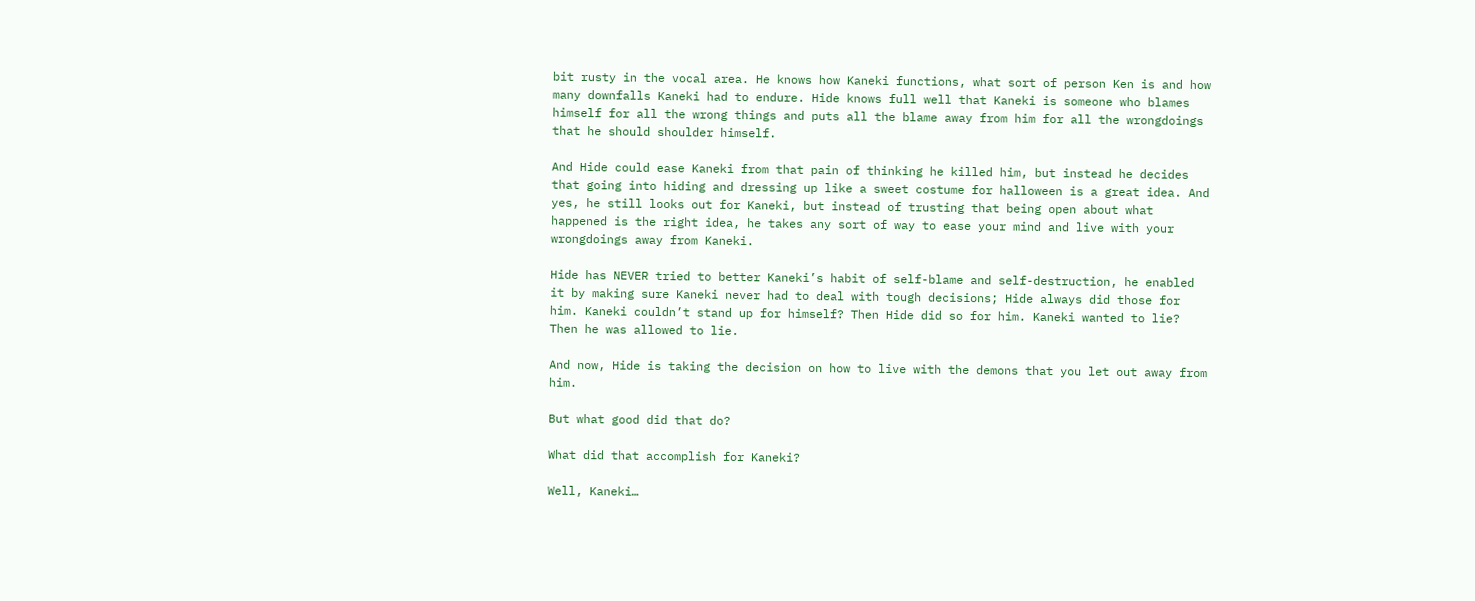bit rusty in the vocal area. He knows how Kaneki functions, what sort of person Ken is and how many downfalls Kaneki had to endure. Hide knows full well that Kaneki is someone who blames himself for all the wrong things and puts all the blame away from him for all the wrongdoings that he should shoulder himself.

And Hide could ease Kaneki from that pain of thinking he killed him, but instead he decides that going into hiding and dressing up like a sweet costume for halloween is a great idea. And yes, he still looks out for Kaneki, but instead of trusting that being open about what happened is the right idea, he takes any sort of way to ease your mind and live with your wrongdoings away from Kaneki.

Hide has NEVER tried to better Kaneki’s habit of self-blame and self-destruction, he enabled it by making sure Kaneki never had to deal with tough decisions; Hide always did those for him. Kaneki couldn’t stand up for himself? Then Hide did so for him. Kaneki wanted to lie? Then he was allowed to lie.

And now, Hide is taking the decision on how to live with the demons that you let out away from him.

But what good did that do?

What did that accomplish for Kaneki?

Well, Kaneki…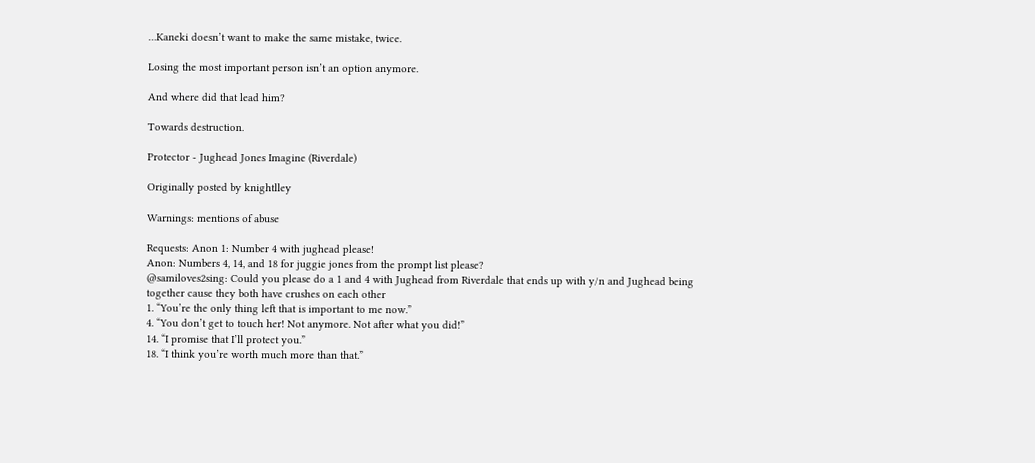…Kaneki doesn’t want to make the same mistake, twice.

Losing the most important person isn’t an option anymore.

And where did that lead him?

Towards destruction.

Protector - Jughead Jones Imagine (Riverdale)

Originally posted by knightlley

Warnings: mentions of abuse

Requests: Anon 1: Number 4 with jughead please!
Anon: Numbers 4, 14, and 18 for juggie jones from the prompt list please?
@samiloves2sing: Could you please do a 1 and 4 with Jughead from Riverdale that ends up with y/n and Jughead being together cause they both have crushes on each other
1. “You’re the only thing left that is important to me now.”
4. “You don’t get to touch her! Not anymore. Not after what you did!”
14. “I promise that I’ll protect you.”
18. “I think you’re worth much more than that.”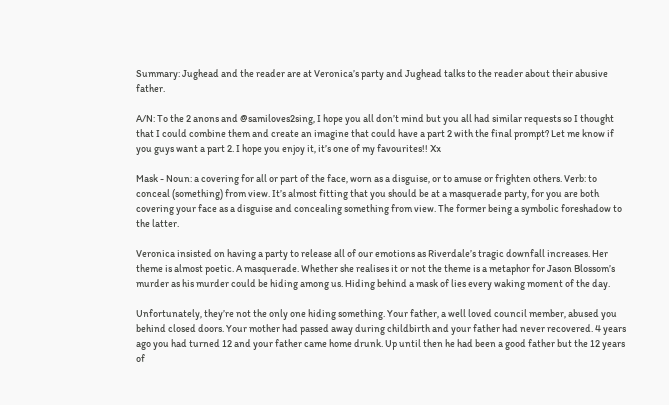Summary: Jughead and the reader are at Veronica’s party and Jughead talks to the reader about their abusive father.

A/N: To the 2 anons and @samiloves2sing, I hope you all don’t mind but you all had similar requests so I thought that I could combine them and create an imagine that could have a part 2 with the final prompt? Let me know if you guys want a part 2. I hope you enjoy it, it’s one of my favourites!! Xx

Mask - Noun: a covering for all or part of the face, worn as a disguise, or to amuse or frighten others. Verb: to conceal (something) from view. It’s almost fitting that you should be at a masquerade party, for you are both covering your face as a disguise and concealing something from view. The former being a symbolic foreshadow to the latter.

Veronica insisted on having a party to release all of our emotions as Riverdale’s tragic downfall increases. Her theme is almost poetic. A masquerade. Whether she realises it or not the theme is a metaphor for Jason Blossom’s murder as his murder could be hiding among us. Hiding behind a mask of lies every waking moment of the day.

Unfortunately, they’re not the only one hiding something. Your father, a well loved council member, abused you behind closed doors. Your mother had passed away during childbirth and your father had never recovered. 4 years ago you had turned 12 and your father came home drunk. Up until then he had been a good father but the 12 years of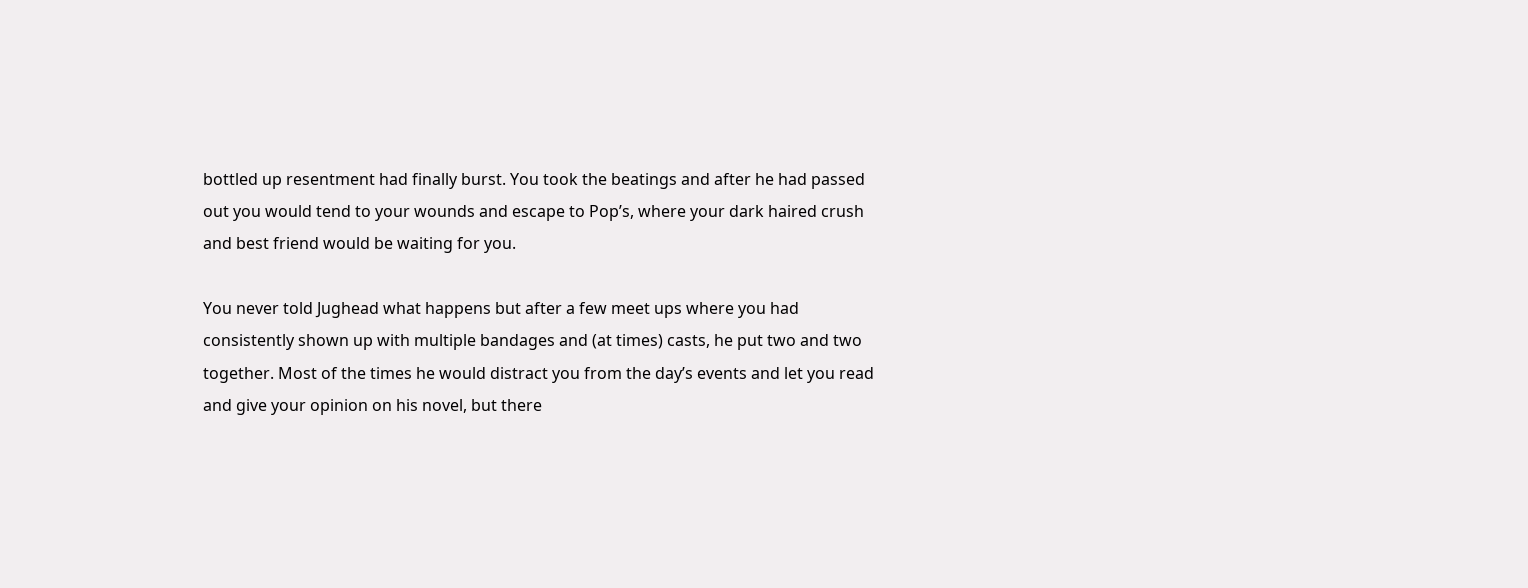bottled up resentment had finally burst. You took the beatings and after he had passed out you would tend to your wounds and escape to Pop’s, where your dark haired crush and best friend would be waiting for you.

You never told Jughead what happens but after a few meet ups where you had consistently shown up with multiple bandages and (at times) casts, he put two and two together. Most of the times he would distract you from the day’s events and let you read and give your opinion on his novel, but there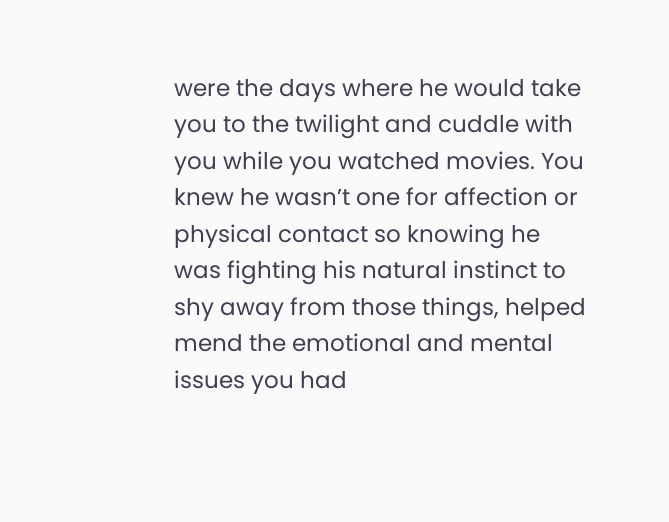were the days where he would take you to the twilight and cuddle with you while you watched movies. You knew he wasn’t one for affection or physical contact so knowing he was fighting his natural instinct to shy away from those things, helped mend the emotional and mental issues you had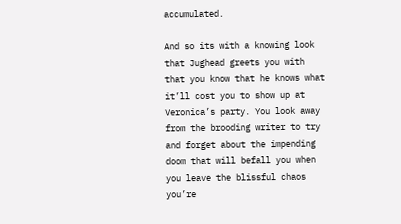accumulated.

And so its with a knowing look that Jughead greets you with that you know that he knows what it’ll cost you to show up at Veronica’s party. You look away from the brooding writer to try and forget about the impending doom that will befall you when you leave the blissful chaos you’re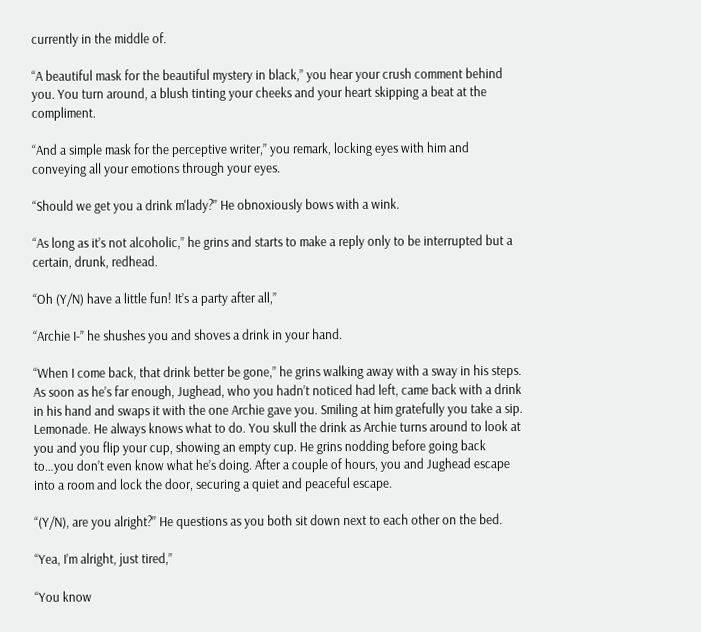currently in the middle of.

“A beautiful mask for the beautiful mystery in black,” you hear your crush comment behind you. You turn around, a blush tinting your cheeks and your heart skipping a beat at the compliment.

“And a simple mask for the perceptive writer,” you remark, locking eyes with him and conveying all your emotions through your eyes.

“Should we get you a drink m'lady?” He obnoxiously bows with a wink.

“As long as it’s not alcoholic,” he grins and starts to make a reply only to be interrupted but a certain, drunk, redhead.

“Oh (Y/N) have a little fun! It’s a party after all,”

“Archie I-” he shushes you and shoves a drink in your hand.

“When I come back, that drink better be gone,” he grins walking away with a sway in his steps. As soon as he’s far enough, Jughead, who you hadn’t noticed had left, came back with a drink in his hand and swaps it with the one Archie gave you. Smiling at him gratefully you take a sip. Lemonade. He always knows what to do. You skull the drink as Archie turns around to look at you and you flip your cup, showing an empty cup. He grins nodding before going back to…you don’t even know what he’s doing. After a couple of hours, you and Jughead escape into a room and lock the door, securing a quiet and peaceful escape.

“(Y/N), are you alright?” He questions as you both sit down next to each other on the bed.

“Yea, I’m alright, just tired,”

“You know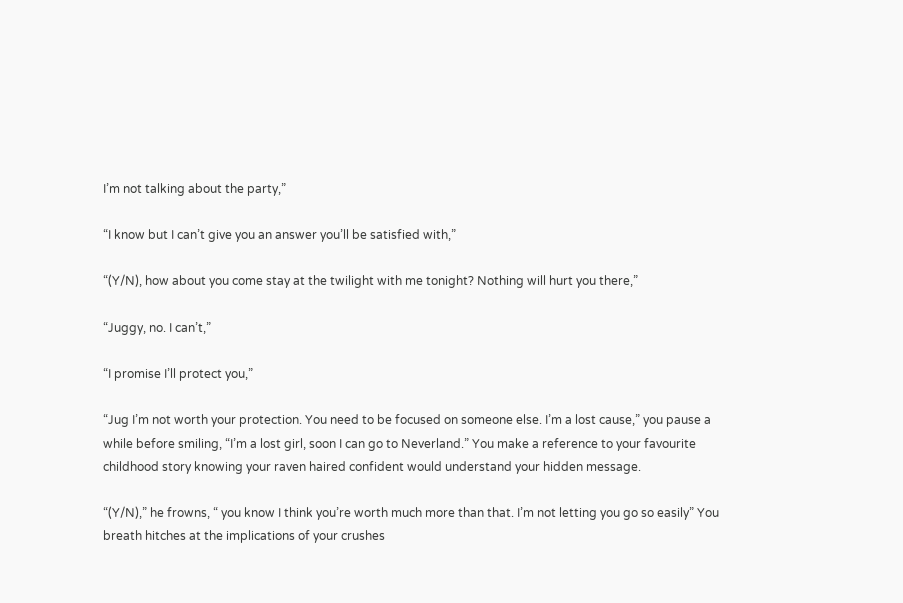I’m not talking about the party,”

“I know but I can’t give you an answer you’ll be satisfied with,”

“(Y/N), how about you come stay at the twilight with me tonight? Nothing will hurt you there,”

“Juggy, no. I can’t,”

“I promise I’ll protect you,”

“Jug I’m not worth your protection. You need to be focused on someone else. I’m a lost cause,” you pause a while before smiling, “I’m a lost girl, soon I can go to Neverland.” You make a reference to your favourite childhood story knowing your raven haired confident would understand your hidden message.

“(Y/N),” he frowns, “ you know I think you’re worth much more than that. I’m not letting you go so easily” You breath hitches at the implications of your crushes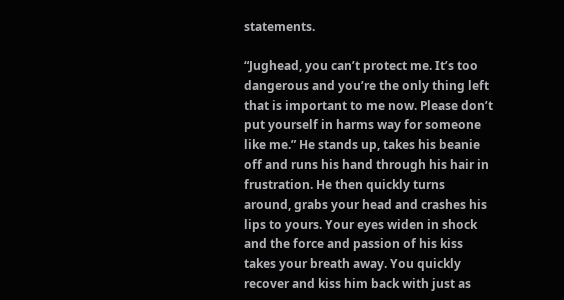statements.

“Jughead, you can’t protect me. It’s too dangerous and you’re the only thing left that is important to me now. Please don’t put yourself in harms way for someone like me.” He stands up, takes his beanie off and runs his hand through his hair in frustration. He then quickly turns around, grabs your head and crashes his lips to yours. Your eyes widen in shock and the force and passion of his kiss takes your breath away. You quickly recover and kiss him back with just as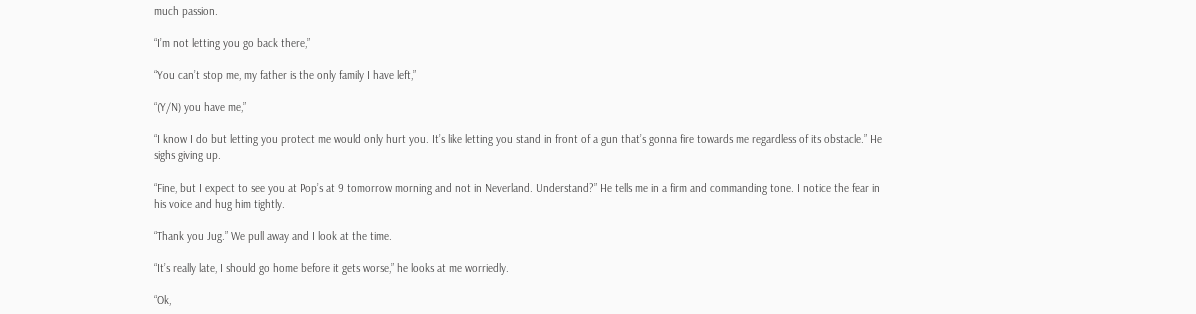much passion.

“I’m not letting you go back there,”

“You can’t stop me, my father is the only family I have left,”

“(Y/N) you have me,”

“I know I do but letting you protect me would only hurt you. It’s like letting you stand in front of a gun that’s gonna fire towards me regardless of its obstacle.” He sighs giving up.

“Fine, but I expect to see you at Pop’s at 9 tomorrow morning and not in Neverland. Understand?” He tells me in a firm and commanding tone. I notice the fear in his voice and hug him tightly.

“Thank you Jug.” We pull away and I look at the time.

“It’s really late, I should go home before it gets worse,” he looks at me worriedly.

“Ok,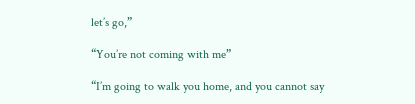let’s go,”

“You’re not coming with me”

“I’m going to walk you home, and you cannot say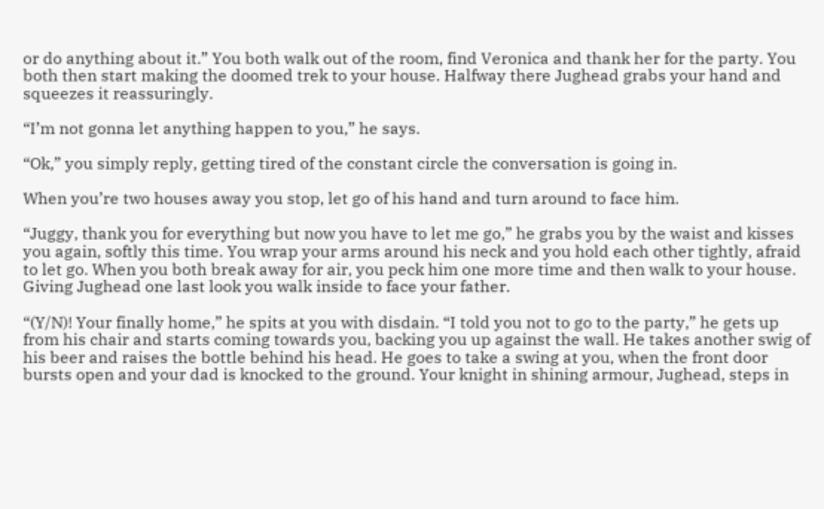or do anything about it.” You both walk out of the room, find Veronica and thank her for the party. You both then start making the doomed trek to your house. Halfway there Jughead grabs your hand and squeezes it reassuringly.

“I’m not gonna let anything happen to you,” he says.

“Ok,” you simply reply, getting tired of the constant circle the conversation is going in.

When you’re two houses away you stop, let go of his hand and turn around to face him.

“Juggy, thank you for everything but now you have to let me go,” he grabs you by the waist and kisses you again, softly this time. You wrap your arms around his neck and you hold each other tightly, afraid to let go. When you both break away for air, you peck him one more time and then walk to your house. Giving Jughead one last look you walk inside to face your father.

“(Y/N)! Your finally home,” he spits at you with disdain. “I told you not to go to the party,” he gets up from his chair and starts coming towards you, backing you up against the wall. He takes another swig of his beer and raises the bottle behind his head. He goes to take a swing at you, when the front door bursts open and your dad is knocked to the ground. Your knight in shining armour, Jughead, steps in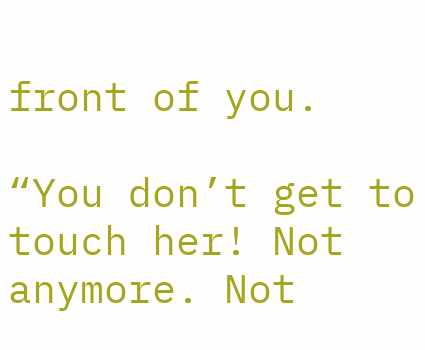front of you.

“You don’t get to touch her! Not anymore. Not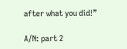after what you did!”

A/N: part 2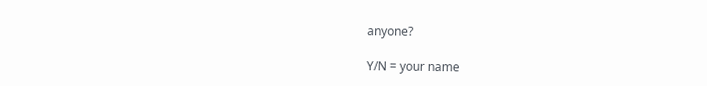anyone?

Y/N = your name